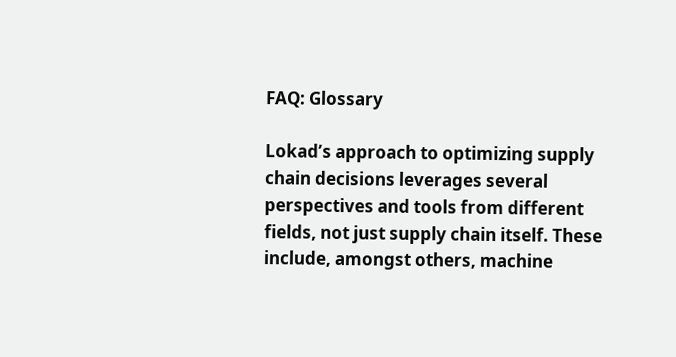FAQ: Glossary

Lokad’s approach to optimizing supply chain decisions leverages several perspectives and tools from different fields, not just supply chain itself. These include, amongst others, machine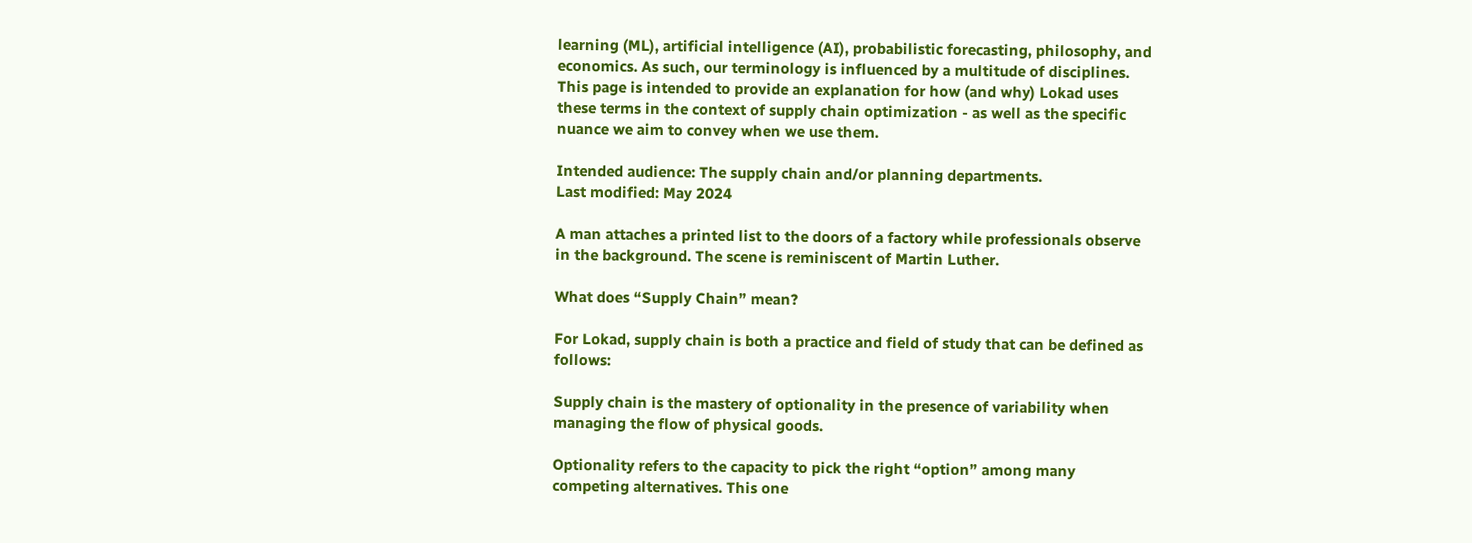learning (ML), artificial intelligence (AI), probabilistic forecasting, philosophy, and economics. As such, our terminology is influenced by a multitude of disciplines. This page is intended to provide an explanation for how (and why) Lokad uses these terms in the context of supply chain optimization - as well as the specific nuance we aim to convey when we use them.

Intended audience: The supply chain and/or planning departments.
Last modified: May 2024

A man attaches a printed list to the doors of a factory while professionals observe in the background. The scene is reminiscent of Martin Luther.

What does “Supply Chain” mean?

For Lokad, supply chain is both a practice and field of study that can be defined as follows:

Supply chain is the mastery of optionality in the presence of variability when managing the flow of physical goods.

Optionality refers to the capacity to pick the right “option” among many competing alternatives. This one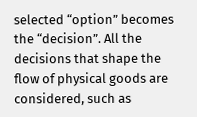selected “option” becomes the “decision”. All the decisions that shape the flow of physical goods are considered, such as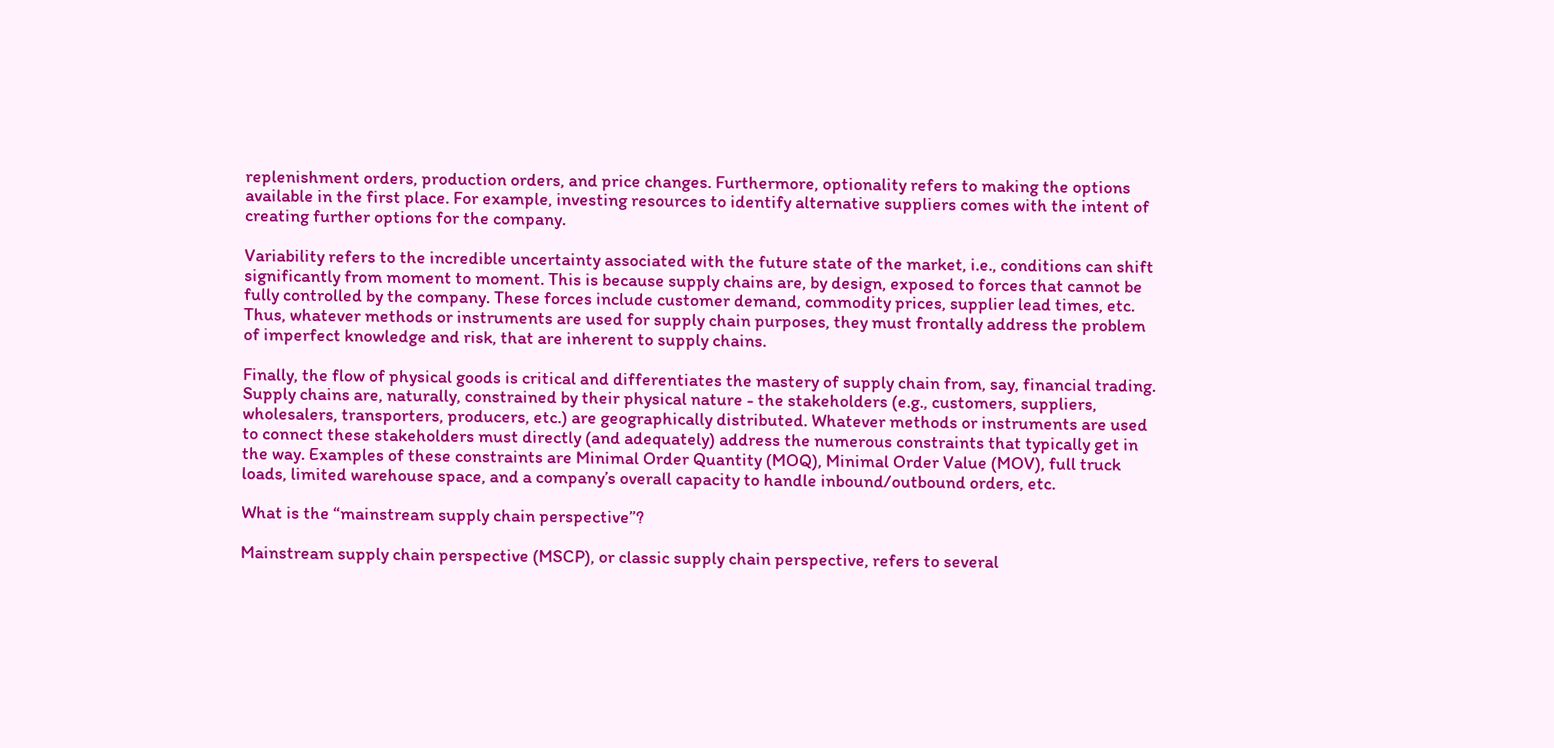replenishment orders, production orders, and price changes. Furthermore, optionality refers to making the options available in the first place. For example, investing resources to identify alternative suppliers comes with the intent of creating further options for the company.

Variability refers to the incredible uncertainty associated with the future state of the market, i.e., conditions can shift significantly from moment to moment. This is because supply chains are, by design, exposed to forces that cannot be fully controlled by the company. These forces include customer demand, commodity prices, supplier lead times, etc. Thus, whatever methods or instruments are used for supply chain purposes, they must frontally address the problem of imperfect knowledge and risk, that are inherent to supply chains.

Finally, the flow of physical goods is critical and differentiates the mastery of supply chain from, say, financial trading. Supply chains are, naturally, constrained by their physical nature - the stakeholders (e.g., customers, suppliers, wholesalers, transporters, producers, etc.) are geographically distributed. Whatever methods or instruments are used to connect these stakeholders must directly (and adequately) address the numerous constraints that typically get in the way. Examples of these constraints are Minimal Order Quantity (MOQ), Minimal Order Value (MOV), full truck loads, limited warehouse space, and a company’s overall capacity to handle inbound/outbound orders, etc.

What is the “mainstream supply chain perspective”?

Mainstream supply chain perspective (MSCP), or classic supply chain perspective, refers to several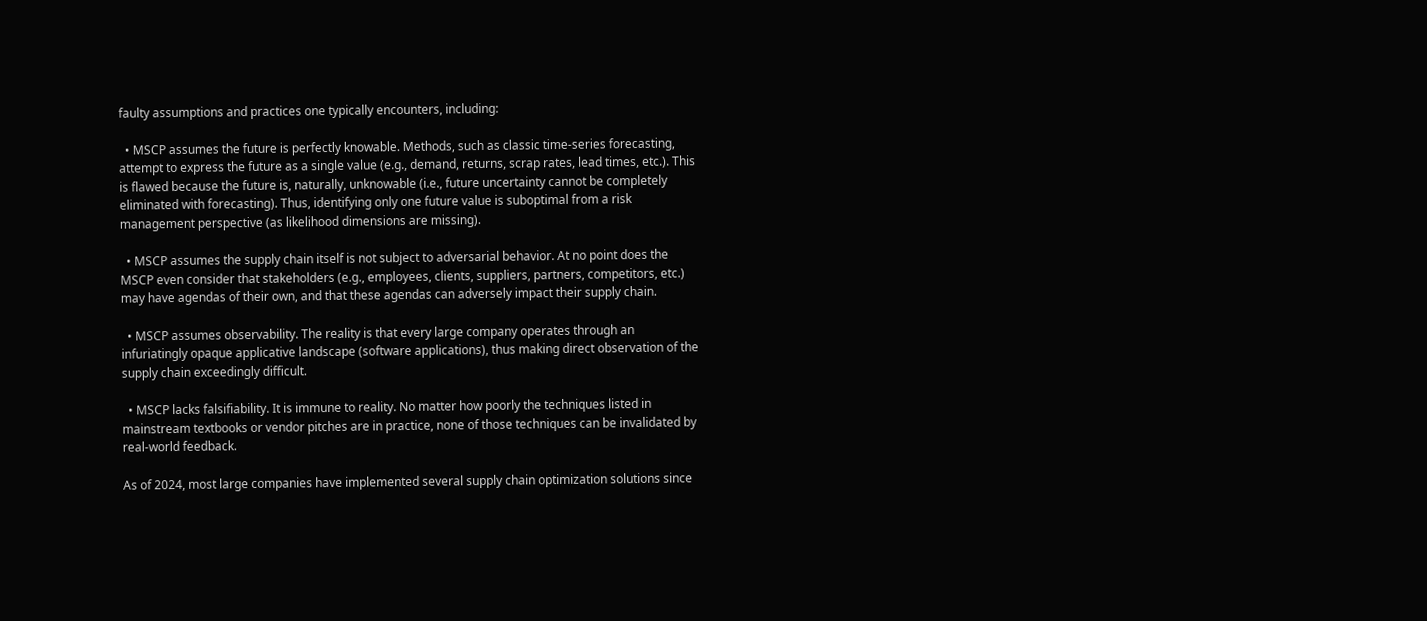faulty assumptions and practices one typically encounters, including:

  • MSCP assumes the future is perfectly knowable. Methods, such as classic time-series forecasting, attempt to express the future as a single value (e.g., demand, returns, scrap rates, lead times, etc.). This is flawed because the future is, naturally, unknowable (i.e., future uncertainty cannot be completely eliminated with forecasting). Thus, identifying only one future value is suboptimal from a risk management perspective (as likelihood dimensions are missing).

  • MSCP assumes the supply chain itself is not subject to adversarial behavior. At no point does the MSCP even consider that stakeholders (e.g., employees, clients, suppliers, partners, competitors, etc.) may have agendas of their own, and that these agendas can adversely impact their supply chain.

  • MSCP assumes observability. The reality is that every large company operates through an infuriatingly opaque applicative landscape (software applications), thus making direct observation of the supply chain exceedingly difficult.

  • MSCP lacks falsifiability. It is immune to reality. No matter how poorly the techniques listed in mainstream textbooks or vendor pitches are in practice, none of those techniques can be invalidated by real-world feedback.

As of 2024, most large companies have implemented several supply chain optimization solutions since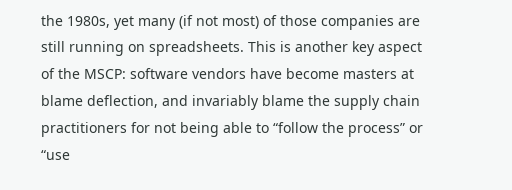the 1980s, yet many (if not most) of those companies are still running on spreadsheets. This is another key aspect of the MSCP: software vendors have become masters at blame deflection, and invariably blame the supply chain practitioners for not being able to “follow the process” or “use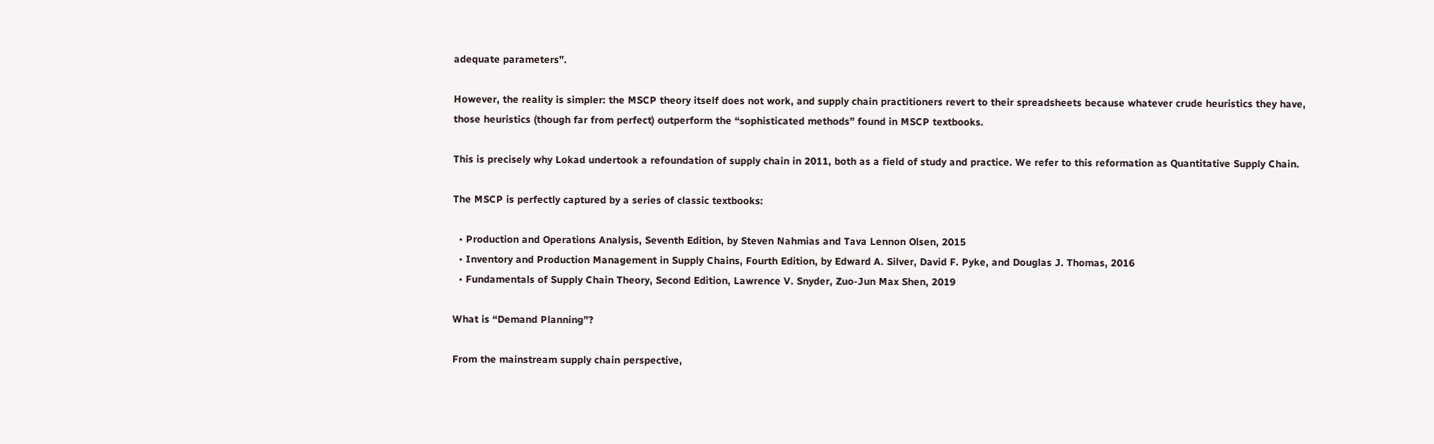adequate parameters”.

However, the reality is simpler: the MSCP theory itself does not work, and supply chain practitioners revert to their spreadsheets because whatever crude heuristics they have, those heuristics (though far from perfect) outperform the “sophisticated methods” found in MSCP textbooks.

This is precisely why Lokad undertook a refoundation of supply chain in 2011, both as a field of study and practice. We refer to this reformation as Quantitative Supply Chain.

The MSCP is perfectly captured by a series of classic textbooks:

  • Production and Operations Analysis, Seventh Edition, by Steven Nahmias and Tava Lennon Olsen, 2015
  • Inventory and Production Management in Supply Chains, Fourth Edition, by Edward A. Silver, David F. Pyke, and Douglas J. Thomas, 2016
  • Fundamentals of Supply Chain Theory, Second Edition, Lawrence V. Snyder, Zuo-Jun Max Shen, 2019

What is “Demand Planning”?

From the mainstream supply chain perspective,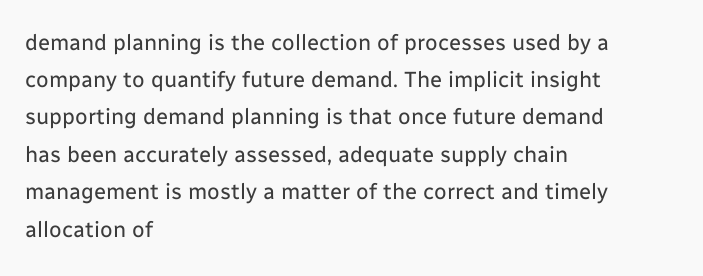demand planning is the collection of processes used by a company to quantify future demand. The implicit insight supporting demand planning is that once future demand has been accurately assessed, adequate supply chain management is mostly a matter of the correct and timely allocation of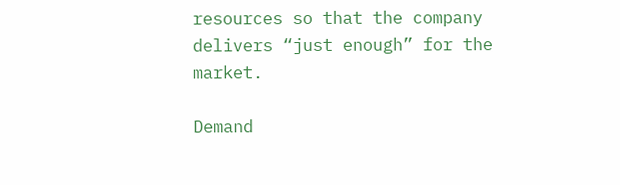resources so that the company delivers “just enough” for the market.

Demand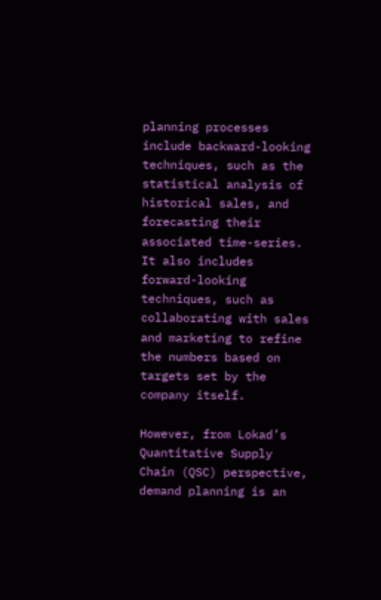planning processes include backward-looking techniques, such as the statistical analysis of historical sales, and forecasting their associated time-series. It also includes forward-looking techniques, such as collaborating with sales and marketing to refine the numbers based on targets set by the company itself.

However, from Lokad’s Quantitative Supply Chain (QSC) perspective, demand planning is an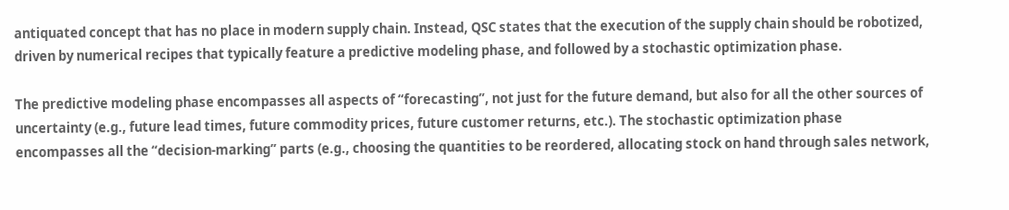antiquated concept that has no place in modern supply chain. Instead, QSC states that the execution of the supply chain should be robotized, driven by numerical recipes that typically feature a predictive modeling phase, and followed by a stochastic optimization phase.

The predictive modeling phase encompasses all aspects of “forecasting”, not just for the future demand, but also for all the other sources of uncertainty (e.g., future lead times, future commodity prices, future customer returns, etc.). The stochastic optimization phase encompasses all the “decision-marking” parts (e.g., choosing the quantities to be reordered, allocating stock on hand through sales network,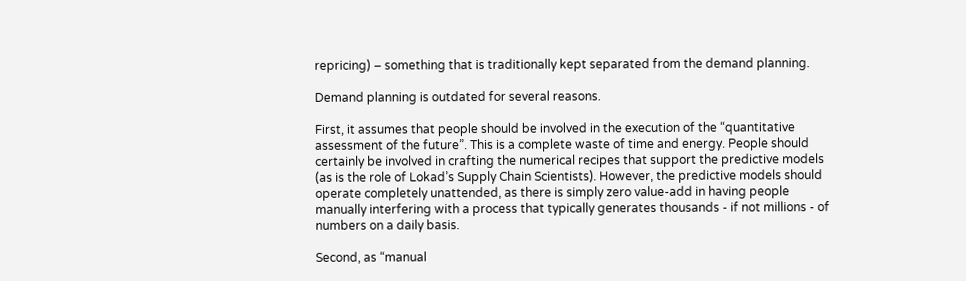repricing) – something that is traditionally kept separated from the demand planning.

Demand planning is outdated for several reasons.

First, it assumes that people should be involved in the execution of the “quantitative assessment of the future”. This is a complete waste of time and energy. People should certainly be involved in crafting the numerical recipes that support the predictive models (as is the role of Lokad’s Supply Chain Scientists). However, the predictive models should operate completely unattended, as there is simply zero value-add in having people manually interfering with a process that typically generates thousands - if not millions - of numbers on a daily basis.

Second, as “manual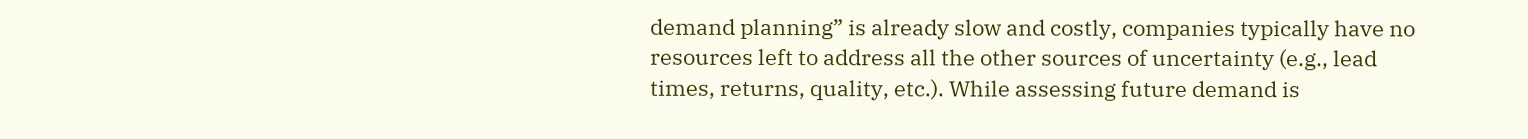demand planning” is already slow and costly, companies typically have no resources left to address all the other sources of uncertainty (e.g., lead times, returns, quality, etc.). While assessing future demand is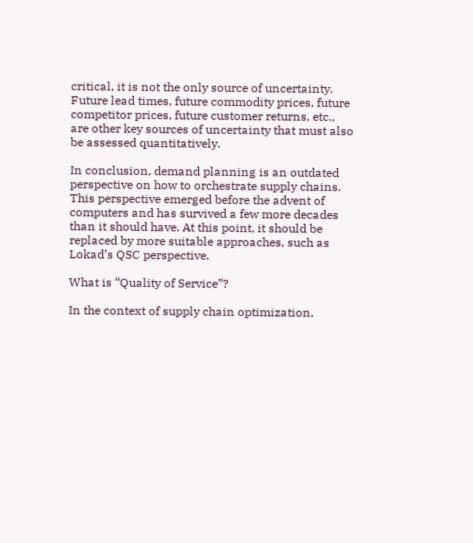critical, it is not the only source of uncertainty. Future lead times, future commodity prices, future competitor prices, future customer returns, etc., are other key sources of uncertainty that must also be assessed quantitatively.

In conclusion, demand planning is an outdated perspective on how to orchestrate supply chains. This perspective emerged before the advent of computers and has survived a few more decades than it should have. At this point, it should be replaced by more suitable approaches, such as Lokad’s QSC perspective.

What is “Quality of Service”?

In the context of supply chain optimization,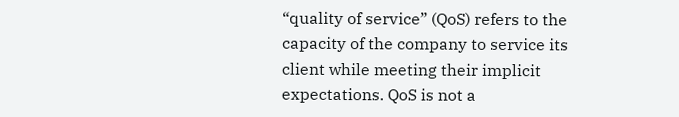“quality of service” (QoS) refers to the capacity of the company to service its client while meeting their implicit expectations. QoS is not a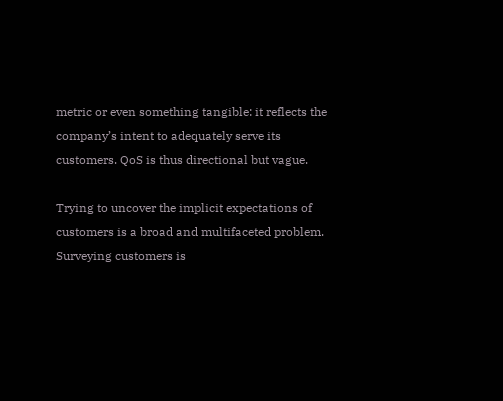metric or even something tangible: it reflects the company’s intent to adequately serve its customers. QoS is thus directional but vague.

Trying to uncover the implicit expectations of customers is a broad and multifaceted problem. Surveying customers is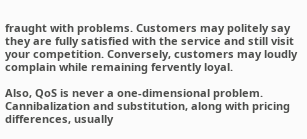fraught with problems. Customers may politely say they are fully satisfied with the service and still visit your competition. Conversely, customers may loudly complain while remaining fervently loyal.

Also, QoS is never a one-dimensional problem. Cannibalization and substitution, along with pricing differences, usually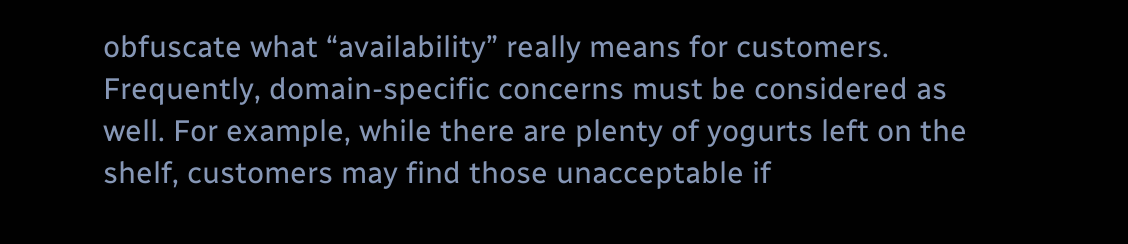obfuscate what “availability” really means for customers. Frequently, domain-specific concerns must be considered as well. For example, while there are plenty of yogurts left on the shelf, customers may find those unacceptable if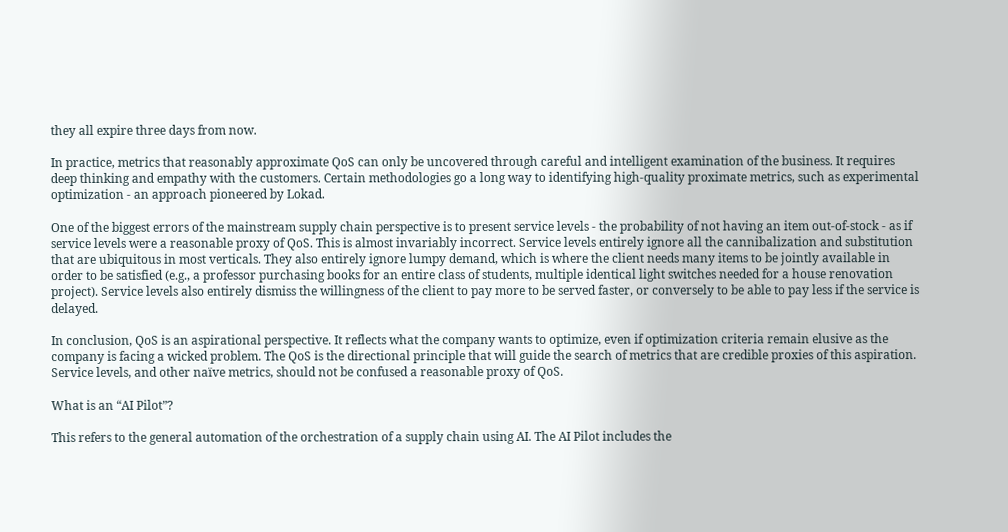they all expire three days from now.

In practice, metrics that reasonably approximate QoS can only be uncovered through careful and intelligent examination of the business. It requires deep thinking and empathy with the customers. Certain methodologies go a long way to identifying high-quality proximate metrics, such as experimental optimization - an approach pioneered by Lokad.

One of the biggest errors of the mainstream supply chain perspective is to present service levels - the probability of not having an item out-of-stock - as if service levels were a reasonable proxy of QoS. This is almost invariably incorrect. Service levels entirely ignore all the cannibalization and substitution that are ubiquitous in most verticals. They also entirely ignore lumpy demand, which is where the client needs many items to be jointly available in order to be satisfied (e.g., a professor purchasing books for an entire class of students, multiple identical light switches needed for a house renovation project). Service levels also entirely dismiss the willingness of the client to pay more to be served faster, or conversely to be able to pay less if the service is delayed.

In conclusion, QoS is an aspirational perspective. It reflects what the company wants to optimize, even if optimization criteria remain elusive as the company is facing a wicked problem. The QoS is the directional principle that will guide the search of metrics that are credible proxies of this aspiration. Service levels, and other naïve metrics, should not be confused a reasonable proxy of QoS.

What is an “AI Pilot”?

This refers to the general automation of the orchestration of a supply chain using AI. The AI Pilot includes the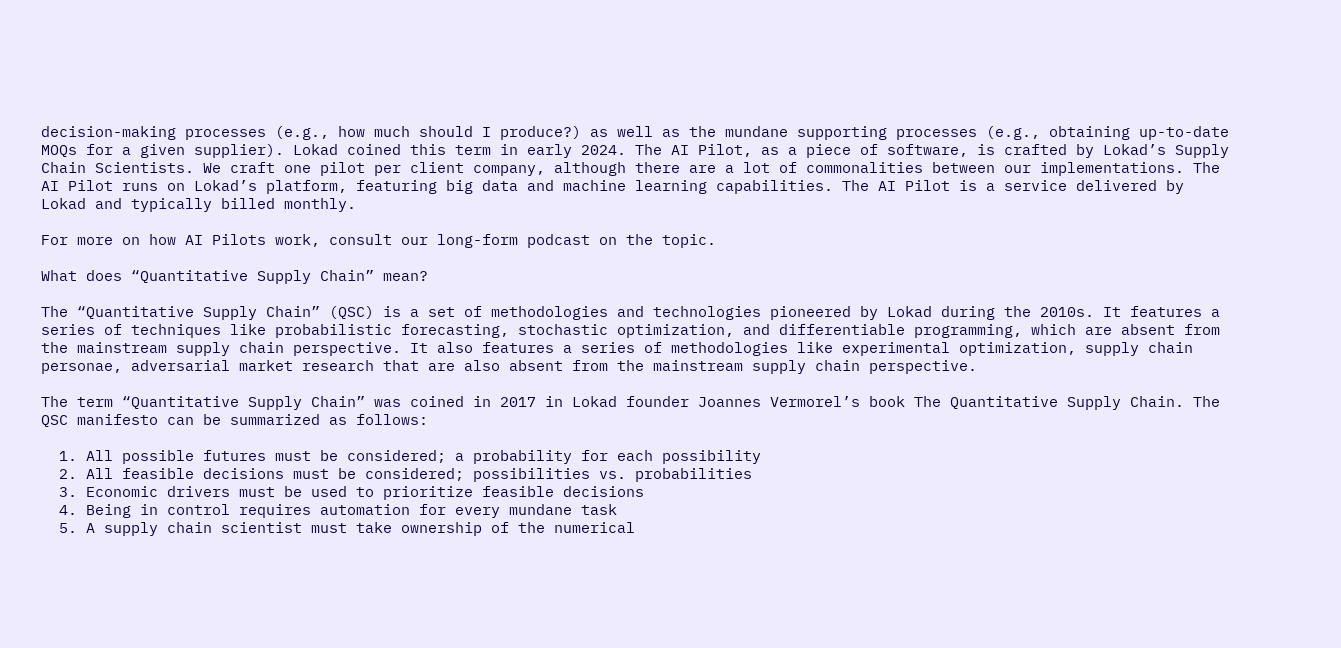decision-making processes (e.g., how much should I produce?) as well as the mundane supporting processes (e.g., obtaining up-to-date MOQs for a given supplier). Lokad coined this term in early 2024. The AI Pilot, as a piece of software, is crafted by Lokad’s Supply Chain Scientists. We craft one pilot per client company, although there are a lot of commonalities between our implementations. The AI Pilot runs on Lokad’s platform, featuring big data and machine learning capabilities. The AI Pilot is a service delivered by Lokad and typically billed monthly.

For more on how AI Pilots work, consult our long-form podcast on the topic.

What does “Quantitative Supply Chain” mean?

The “Quantitative Supply Chain” (QSC) is a set of methodologies and technologies pioneered by Lokad during the 2010s. It features a series of techniques like probabilistic forecasting, stochastic optimization, and differentiable programming, which are absent from the mainstream supply chain perspective. It also features a series of methodologies like experimental optimization, supply chain personae, adversarial market research that are also absent from the mainstream supply chain perspective.

The term “Quantitative Supply Chain” was coined in 2017 in Lokad founder Joannes Vermorel’s book The Quantitative Supply Chain. The QSC manifesto can be summarized as follows:

  1. All possible futures must be considered; a probability for each possibility
  2. All feasible decisions must be considered; possibilities vs. probabilities
  3. Economic drivers must be used to prioritize feasible decisions
  4. Being in control requires automation for every mundane task
  5. A supply chain scientist must take ownership of the numerical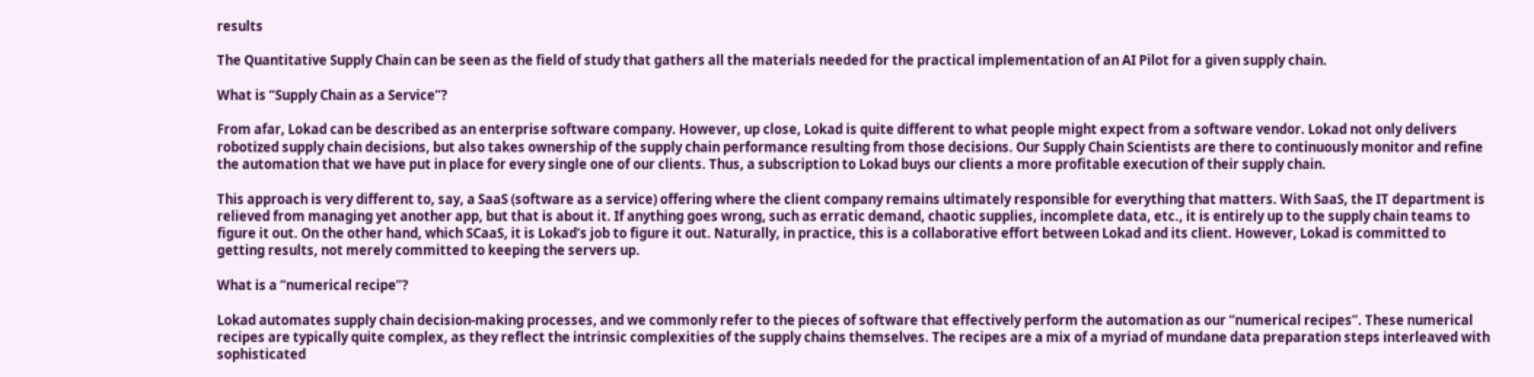results

The Quantitative Supply Chain can be seen as the field of study that gathers all the materials needed for the practical implementation of an AI Pilot for a given supply chain.

What is “Supply Chain as a Service”?

From afar, Lokad can be described as an enterprise software company. However, up close, Lokad is quite different to what people might expect from a software vendor. Lokad not only delivers robotized supply chain decisions, but also takes ownership of the supply chain performance resulting from those decisions. Our Supply Chain Scientists are there to continuously monitor and refine the automation that we have put in place for every single one of our clients. Thus, a subscription to Lokad buys our clients a more profitable execution of their supply chain.

This approach is very different to, say, a SaaS (software as a service) offering where the client company remains ultimately responsible for everything that matters. With SaaS, the IT department is relieved from managing yet another app, but that is about it. If anything goes wrong, such as erratic demand, chaotic supplies, incomplete data, etc., it is entirely up to the supply chain teams to figure it out. On the other hand, which SCaaS, it is Lokad’s job to figure it out. Naturally, in practice, this is a collaborative effort between Lokad and its client. However, Lokad is committed to getting results, not merely committed to keeping the servers up.

What is a “numerical recipe”?

Lokad automates supply chain decision-making processes, and we commonly refer to the pieces of software that effectively perform the automation as our “numerical recipes”. These numerical recipes are typically quite complex, as they reflect the intrinsic complexities of the supply chains themselves. The recipes are a mix of a myriad of mundane data preparation steps interleaved with sophisticated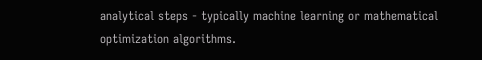analytical steps - typically machine learning or mathematical optimization algorithms.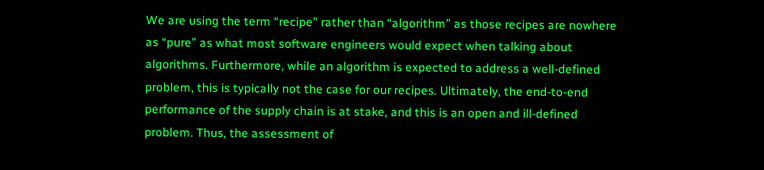We are using the term “recipe” rather than “algorithm” as those recipes are nowhere as “pure” as what most software engineers would expect when talking about algorithms. Furthermore, while an algorithm is expected to address a well-defined problem, this is typically not the case for our recipes. Ultimately, the end-to-end performance of the supply chain is at stake, and this is an open and ill-defined problem. Thus, the assessment of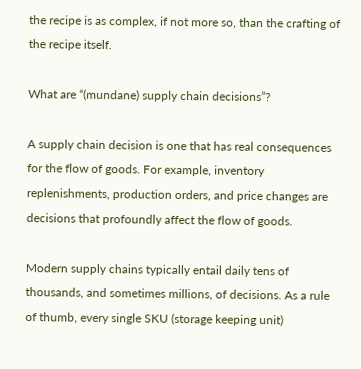the recipe is as complex, if not more so, than the crafting of the recipe itself.

What are “(mundane) supply chain decisions”?

A supply chain decision is one that has real consequences for the flow of goods. For example, inventory replenishments, production orders, and price changes are decisions that profoundly affect the flow of goods.

Modern supply chains typically entail daily tens of thousands, and sometimes millions, of decisions. As a rule of thumb, every single SKU (storage keeping unit)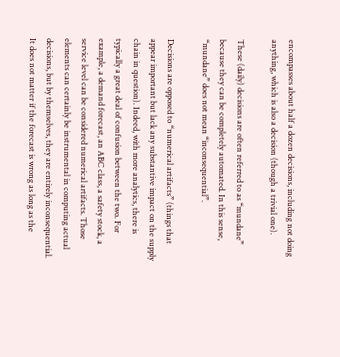encompasses about half a dozen decisions, including not doing anything, which is also a decision (though a trivial one).

These (daily) decisions are often referred to as “mundane” because they can be completely automated. In this sense, “mundane” does not mean “inconsequential”.

Decisions are opposed to “numerical artifacts” (things that appear important but lack any substantive impact on the supply chain in question). Indeed, with more analytics, there is typically a great deal of confusion between the two. For example, a demand forecast, an ABC class, a safety stock, a service level can be considered numerical artifacts. Those elements can certainly be instrumental in computing actual decisions, but by themselves, they are entirely inconsequential. It does not matter if the forecast is wrong as long as the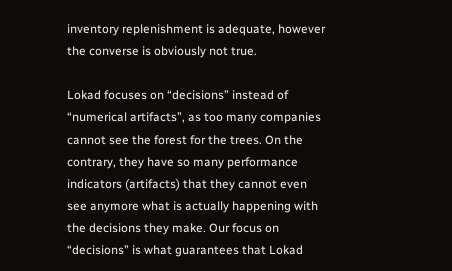inventory replenishment is adequate, however the converse is obviously not true.

Lokad focuses on “decisions” instead of “numerical artifacts”, as too many companies cannot see the forest for the trees. On the contrary, they have so many performance indicators (artifacts) that they cannot even see anymore what is actually happening with the decisions they make. Our focus on “decisions” is what guarantees that Lokad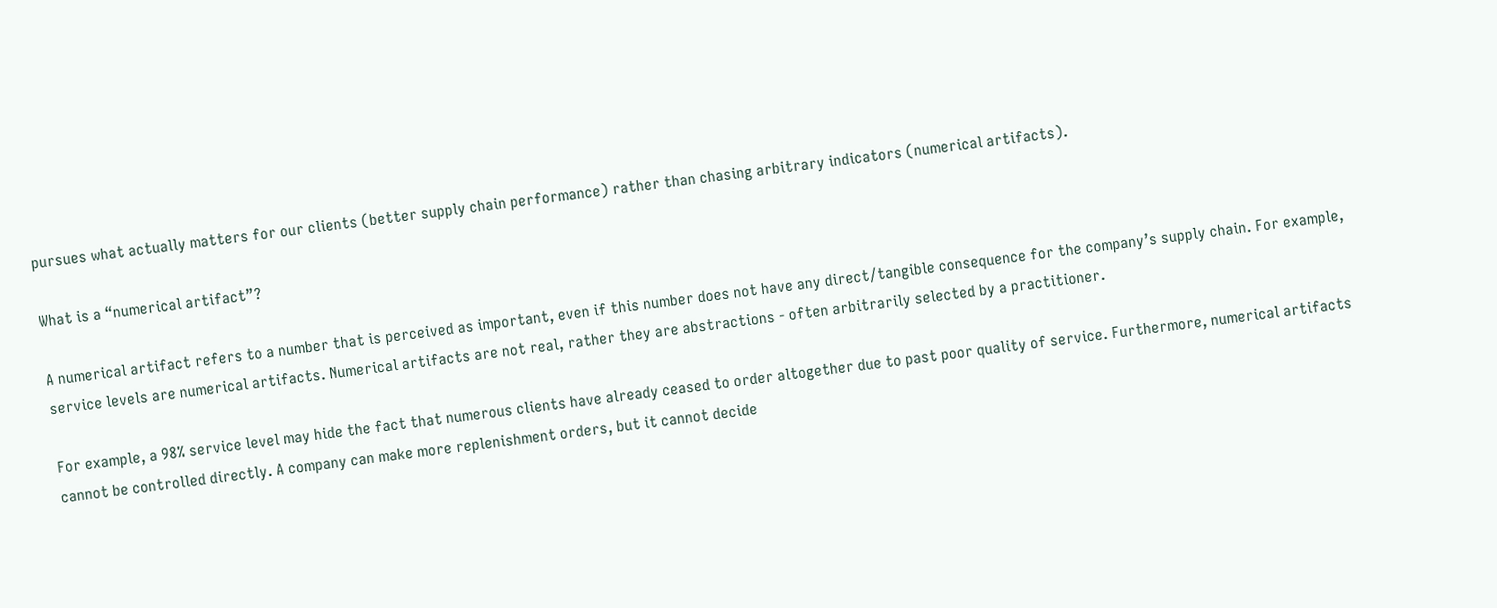pursues what actually matters for our clients (better supply chain performance) rather than chasing arbitrary indicators (numerical artifacts).

What is a “numerical artifact”?

A numerical artifact refers to a number that is perceived as important, even if this number does not have any direct/tangible consequence for the company’s supply chain. For example, service levels are numerical artifacts. Numerical artifacts are not real, rather they are abstractions - often arbitrarily selected by a practitioner.

For example, a 98% service level may hide the fact that numerous clients have already ceased to order altogether due to past poor quality of service. Furthermore, numerical artifacts cannot be controlled directly. A company can make more replenishment orders, but it cannot decide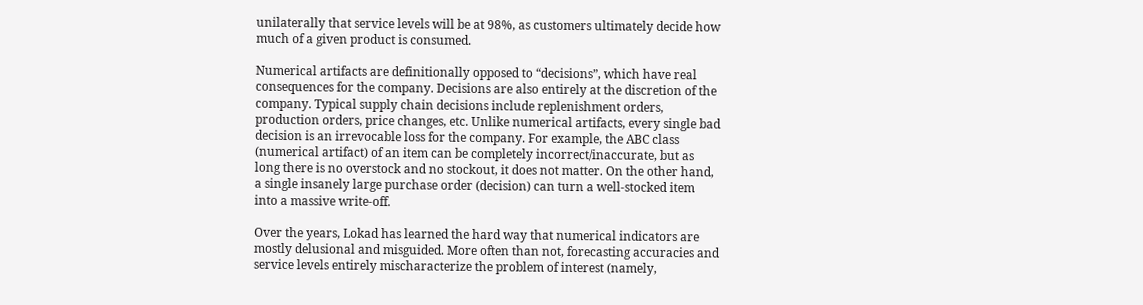unilaterally that service levels will be at 98%, as customers ultimately decide how much of a given product is consumed.

Numerical artifacts are definitionally opposed to “decisions”, which have real consequences for the company. Decisions are also entirely at the discretion of the company. Typical supply chain decisions include replenishment orders, production orders, price changes, etc. Unlike numerical artifacts, every single bad decision is an irrevocable loss for the company. For example, the ABC class (numerical artifact) of an item can be completely incorrect/inaccurate, but as long there is no overstock and no stockout, it does not matter. On the other hand, a single insanely large purchase order (decision) can turn a well-stocked item into a massive write-off.

Over the years, Lokad has learned the hard way that numerical indicators are mostly delusional and misguided. More often than not, forecasting accuracies and service levels entirely mischaracterize the problem of interest (namely,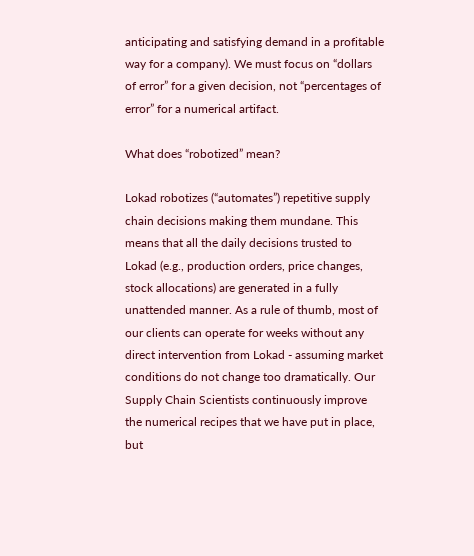anticipating and satisfying demand in a profitable way for a company). We must focus on “dollars of error” for a given decision, not “percentages of error” for a numerical artifact.

What does “robotized” mean?

Lokad robotizes (“automates”) repetitive supply chain decisions making them mundane. This means that all the daily decisions trusted to Lokad (e.g., production orders, price changes, stock allocations) are generated in a fully unattended manner. As a rule of thumb, most of our clients can operate for weeks without any direct intervention from Lokad - assuming market conditions do not change too dramatically. Our Supply Chain Scientists continuously improve the numerical recipes that we have put in place, but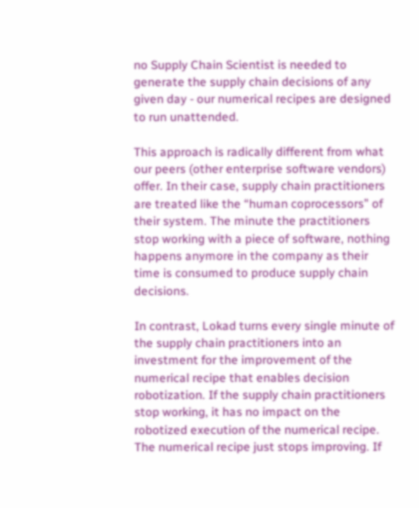no Supply Chain Scientist is needed to generate the supply chain decisions of any given day - our numerical recipes are designed to run unattended.

This approach is radically different from what our peers (other enterprise software vendors) offer. In their case, supply chain practitioners are treated like the “human coprocessors” of their system. The minute the practitioners stop working with a piece of software, nothing happens anymore in the company as their time is consumed to produce supply chain decisions.

In contrast, Lokad turns every single minute of the supply chain practitioners into an investment for the improvement of the numerical recipe that enables decision robotization. If the supply chain practitioners stop working, it has no impact on the robotized execution of the numerical recipe. The numerical recipe just stops improving. If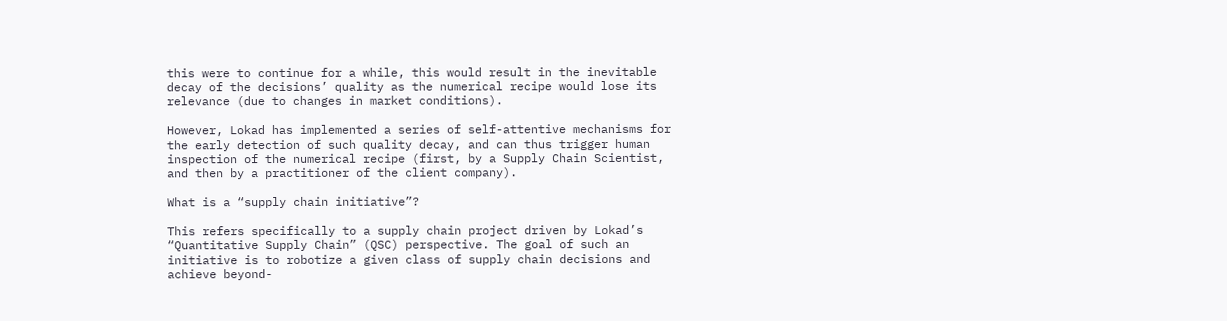this were to continue for a while, this would result in the inevitable decay of the decisions’ quality as the numerical recipe would lose its relevance (due to changes in market conditions).

However, Lokad has implemented a series of self-attentive mechanisms for the early detection of such quality decay, and can thus trigger human inspection of the numerical recipe (first, by a Supply Chain Scientist, and then by a practitioner of the client company).

What is a “supply chain initiative”?

This refers specifically to a supply chain project driven by Lokad’s “Quantitative Supply Chain” (QSC) perspective. The goal of such an initiative is to robotize a given class of supply chain decisions and achieve beyond-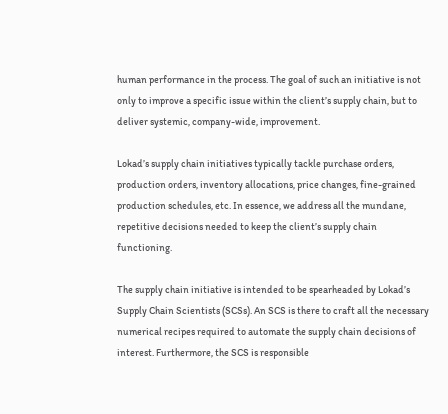human performance in the process. The goal of such an initiative is not only to improve a specific issue within the client’s supply chain, but to deliver systemic, company-wide, improvement.

Lokad’s supply chain initiatives typically tackle purchase orders, production orders, inventory allocations, price changes, fine-grained production schedules, etc. In essence, we address all the mundane, repetitive decisions needed to keep the client’s supply chain functioning.

The supply chain initiative is intended to be spearheaded by Lokad’s Supply Chain Scientists (SCSs). An SCS is there to craft all the necessary numerical recipes required to automate the supply chain decisions of interest. Furthermore, the SCS is responsible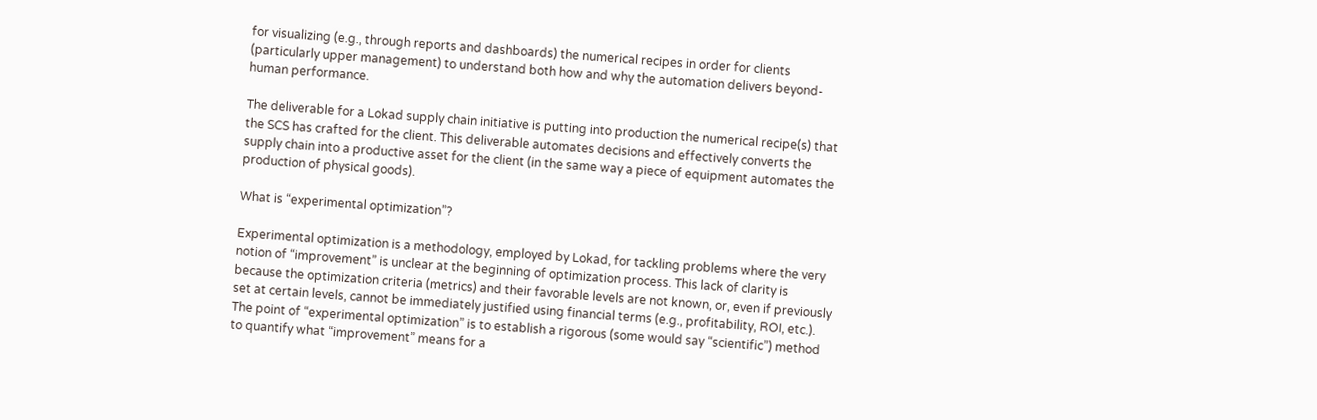for visualizing (e.g., through reports and dashboards) the numerical recipes in order for clients (particularly upper management) to understand both how and why the automation delivers beyond-human performance.

The deliverable for a Lokad supply chain initiative is putting into production the numerical recipe(s) that the SCS has crafted for the client. This deliverable automates decisions and effectively converts the supply chain into a productive asset for the client (in the same way a piece of equipment automates the production of physical goods).

What is “experimental optimization”?

Experimental optimization is a methodology, employed by Lokad, for tackling problems where the very notion of “improvement” is unclear at the beginning of optimization process. This lack of clarity is because the optimization criteria (metrics) and their favorable levels are not known, or, even if previously set at certain levels, cannot be immediately justified using financial terms (e.g., profitability, ROI, etc.). The point of “experimental optimization” is to establish a rigorous (some would say “scientific”) method to quantify what “improvement” means for a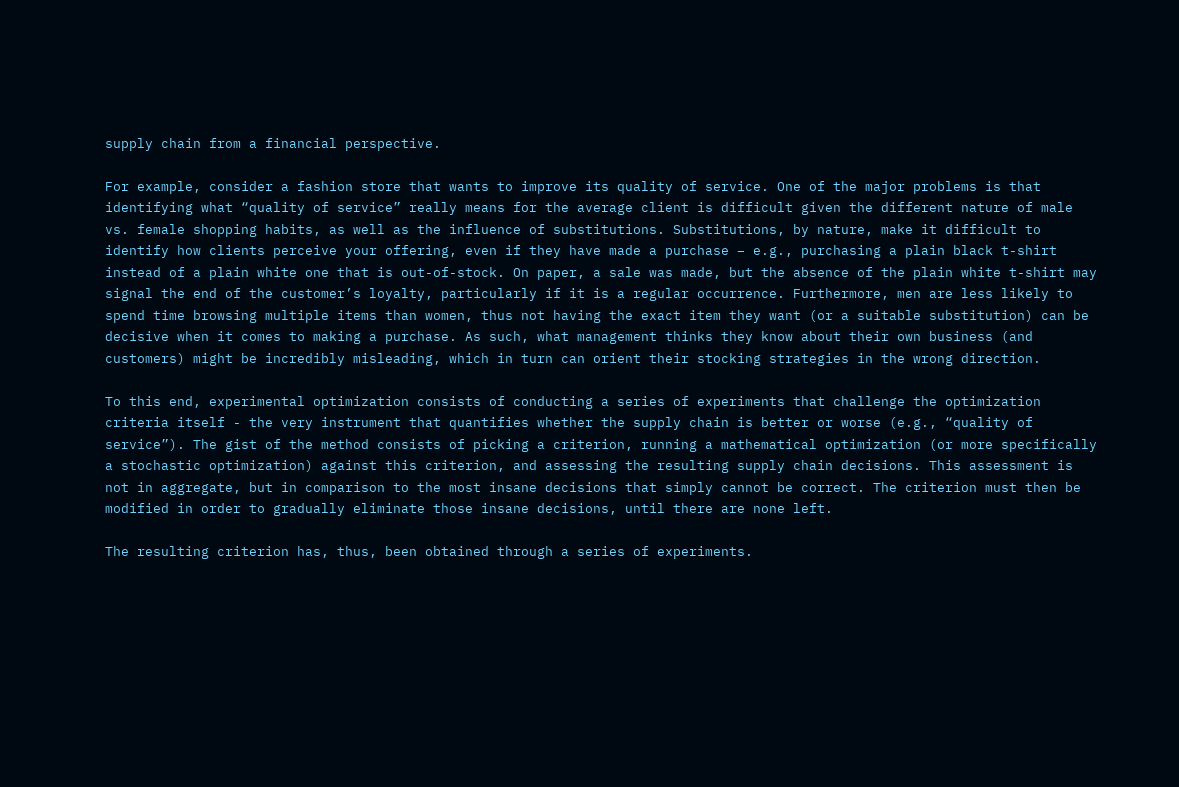supply chain from a financial perspective.

For example, consider a fashion store that wants to improve its quality of service. One of the major problems is that identifying what “quality of service” really means for the average client is difficult given the different nature of male vs. female shopping habits, as well as the influence of substitutions. Substitutions, by nature, make it difficult to identify how clients perceive your offering, even if they have made a purchase – e.g., purchasing a plain black t-shirt instead of a plain white one that is out-of-stock. On paper, a sale was made, but the absence of the plain white t-shirt may signal the end of the customer’s loyalty, particularly if it is a regular occurrence. Furthermore, men are less likely to spend time browsing multiple items than women, thus not having the exact item they want (or a suitable substitution) can be decisive when it comes to making a purchase. As such, what management thinks they know about their own business (and customers) might be incredibly misleading, which in turn can orient their stocking strategies in the wrong direction.

To this end, experimental optimization consists of conducting a series of experiments that challenge the optimization criteria itself - the very instrument that quantifies whether the supply chain is better or worse (e.g., “quality of service”). The gist of the method consists of picking a criterion, running a mathematical optimization (or more specifically a stochastic optimization) against this criterion, and assessing the resulting supply chain decisions. This assessment is not in aggregate, but in comparison to the most insane decisions that simply cannot be correct. The criterion must then be modified in order to gradually eliminate those insane decisions, until there are none left.

The resulting criterion has, thus, been obtained through a series of experiments.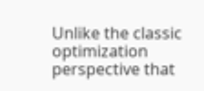Unlike the classic optimization perspective that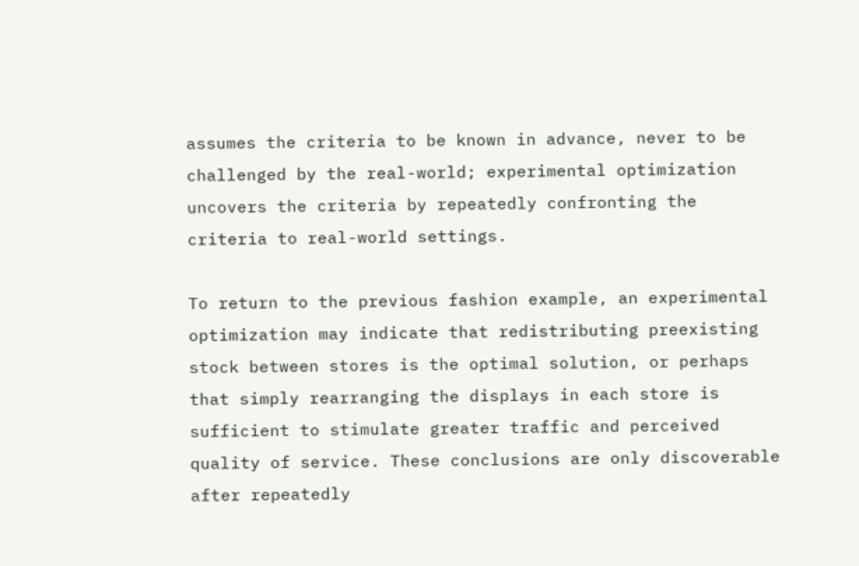assumes the criteria to be known in advance, never to be challenged by the real-world; experimental optimization uncovers the criteria by repeatedly confronting the criteria to real-world settings.

To return to the previous fashion example, an experimental optimization may indicate that redistributing preexisting stock between stores is the optimal solution, or perhaps that simply rearranging the displays in each store is sufficient to stimulate greater traffic and perceived quality of service. These conclusions are only discoverable after repeatedly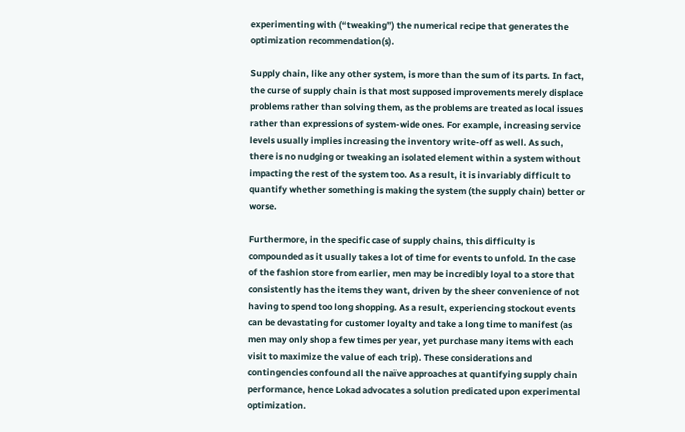experimenting with (“tweaking”) the numerical recipe that generates the optimization recommendation(s).

Supply chain, like any other system, is more than the sum of its parts. In fact, the curse of supply chain is that most supposed improvements merely displace problems rather than solving them, as the problems are treated as local issues rather than expressions of system-wide ones. For example, increasing service levels usually implies increasing the inventory write-off as well. As such, there is no nudging or tweaking an isolated element within a system without impacting the rest of the system too. As a result, it is invariably difficult to quantify whether something is making the system (the supply chain) better or worse.

Furthermore, in the specific case of supply chains, this difficulty is compounded as it usually takes a lot of time for events to unfold. In the case of the fashion store from earlier, men may be incredibly loyal to a store that consistently has the items they want, driven by the sheer convenience of not having to spend too long shopping. As a result, experiencing stockout events can be devastating for customer loyalty and take a long time to manifest (as men may only shop a few times per year, yet purchase many items with each visit to maximize the value of each trip). These considerations and contingencies confound all the naïve approaches at quantifying supply chain performance, hence Lokad advocates a solution predicated upon experimental optimization.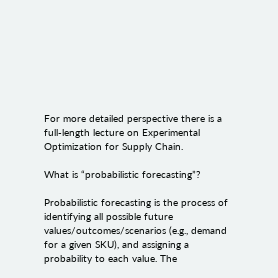For more detailed perspective there is a full-length lecture on Experimental Optimization for Supply Chain.

What is “probabilistic forecasting”?

Probabilistic forecasting is the process of identifying all possible future values/outcomes/scenarios (e.g., demand for a given SKU), and assigning a probability to each value. The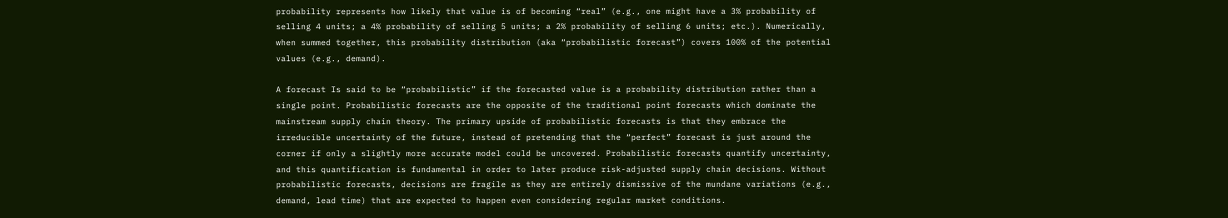probability represents how likely that value is of becoming “real” (e.g., one might have a 3% probability of selling 4 units; a 4% probability of selling 5 units; a 2% probability of selling 6 units; etc.). Numerically, when summed together, this probability distribution (aka “probabilistic forecast”) covers 100% of the potential values (e.g., demand).

A forecast Is said to be “probabilistic” if the forecasted value is a probability distribution rather than a single point. Probabilistic forecasts are the opposite of the traditional point forecasts which dominate the mainstream supply chain theory. The primary upside of probabilistic forecasts is that they embrace the irreducible uncertainty of the future, instead of pretending that the “perfect” forecast is just around the corner if only a slightly more accurate model could be uncovered. Probabilistic forecasts quantify uncertainty, and this quantification is fundamental in order to later produce risk-adjusted supply chain decisions. Without probabilistic forecasts, decisions are fragile as they are entirely dismissive of the mundane variations (e.g., demand, lead time) that are expected to happen even considering regular market conditions.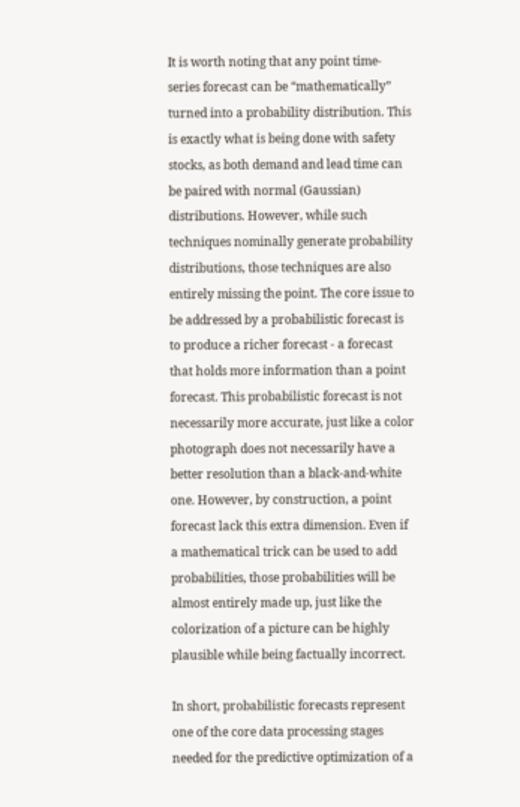It is worth noting that any point time-series forecast can be “mathematically” turned into a probability distribution. This is exactly what is being done with safety stocks, as both demand and lead time can be paired with normal (Gaussian) distributions. However, while such techniques nominally generate probability distributions, those techniques are also entirely missing the point. The core issue to be addressed by a probabilistic forecast is to produce a richer forecast - a forecast that holds more information than a point forecast. This probabilistic forecast is not necessarily more accurate, just like a color photograph does not necessarily have a better resolution than a black-and-white one. However, by construction, a point forecast lack this extra dimension. Even if a mathematical trick can be used to add probabilities, those probabilities will be almost entirely made up, just like the colorization of a picture can be highly plausible while being factually incorrect.

In short, probabilistic forecasts represent one of the core data processing stages needed for the predictive optimization of a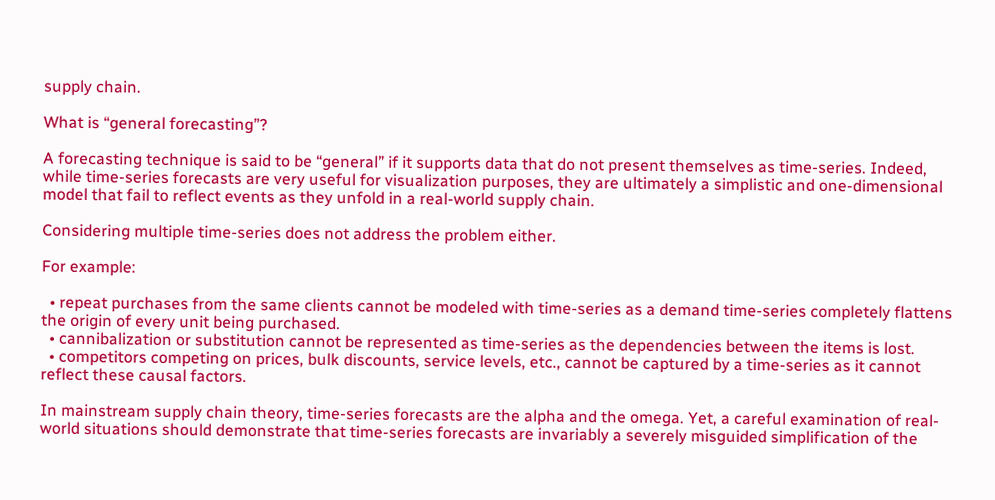supply chain.

What is “general forecasting”?

A forecasting technique is said to be “general” if it supports data that do not present themselves as time-series. Indeed, while time-series forecasts are very useful for visualization purposes, they are ultimately a simplistic and one-dimensional model that fail to reflect events as they unfold in a real-world supply chain.

Considering multiple time-series does not address the problem either.

For example:

  • repeat purchases from the same clients cannot be modeled with time-series as a demand time-series completely flattens the origin of every unit being purchased.
  • cannibalization or substitution cannot be represented as time-series as the dependencies between the items is lost.
  • competitors competing on prices, bulk discounts, service levels, etc., cannot be captured by a time-series as it cannot reflect these causal factors.

In mainstream supply chain theory, time-series forecasts are the alpha and the omega. Yet, a careful examination of real-world situations should demonstrate that time-series forecasts are invariably a severely misguided simplification of the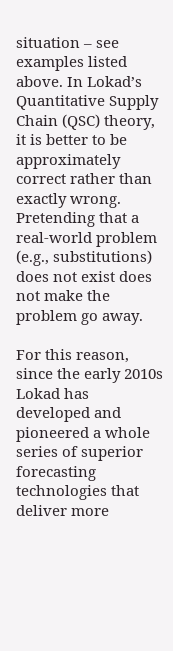situation – see examples listed above. In Lokad’s Quantitative Supply Chain (QSC) theory, it is better to be approximately correct rather than exactly wrong. Pretending that a real-world problem (e.g., substitutions) does not exist does not make the problem go away.

For this reason, since the early 2010s Lokad has developed and pioneered a whole series of superior forecasting technologies that deliver more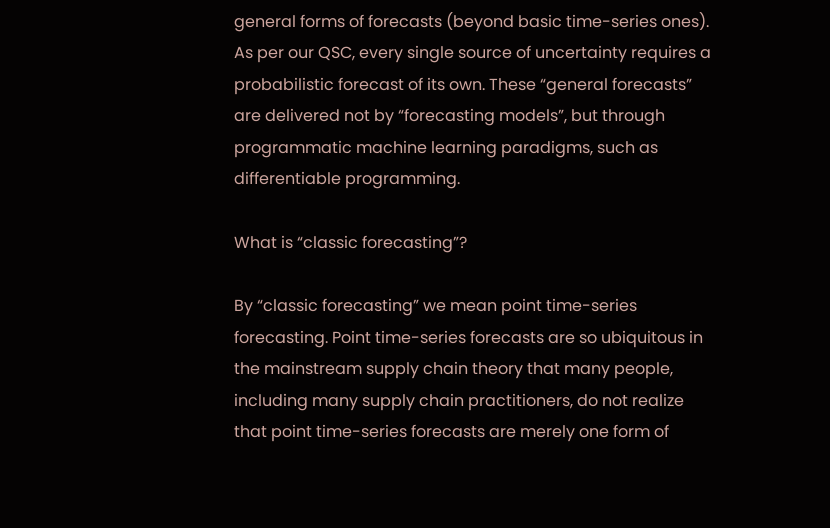general forms of forecasts (beyond basic time-series ones). As per our QSC, every single source of uncertainty requires a probabilistic forecast of its own. These “general forecasts” are delivered not by “forecasting models”, but through programmatic machine learning paradigms, such as differentiable programming.

What is “classic forecasting”?

By “classic forecasting” we mean point time-series forecasting. Point time-series forecasts are so ubiquitous in the mainstream supply chain theory that many people, including many supply chain practitioners, do not realize that point time-series forecasts are merely one form of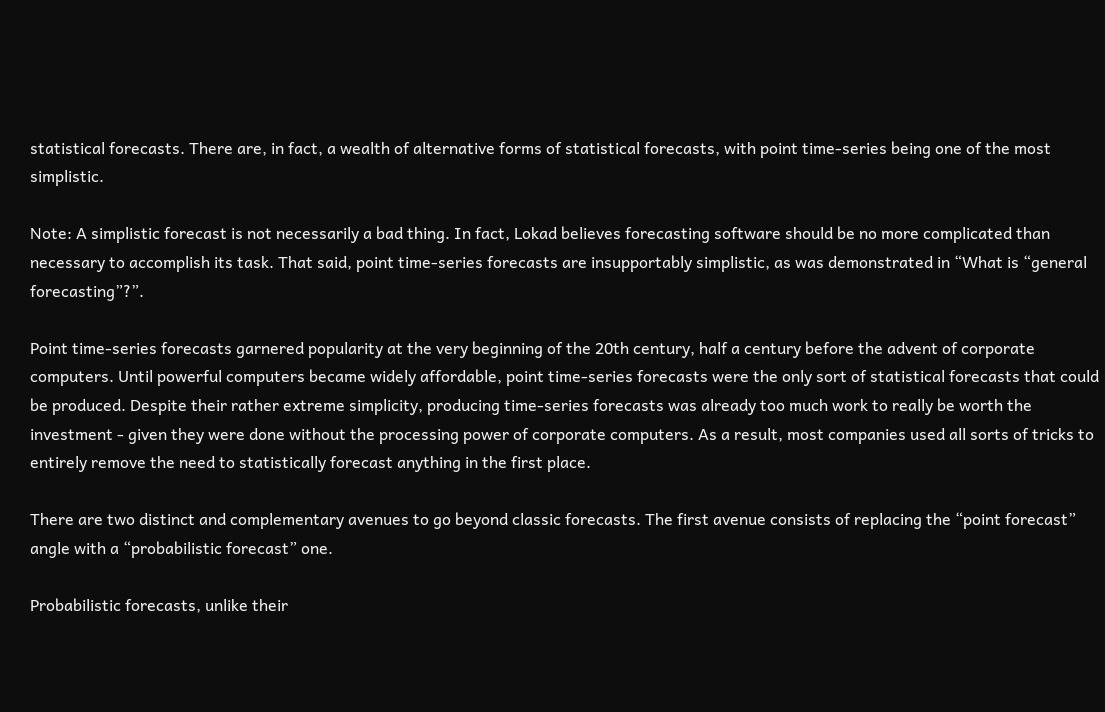statistical forecasts. There are, in fact, a wealth of alternative forms of statistical forecasts, with point time-series being one of the most simplistic.

Note: A simplistic forecast is not necessarily a bad thing. In fact, Lokad believes forecasting software should be no more complicated than necessary to accomplish its task. That said, point time-series forecasts are insupportably simplistic, as was demonstrated in “What is “general forecasting”?”.

Point time-series forecasts garnered popularity at the very beginning of the 20th century, half a century before the advent of corporate computers. Until powerful computers became widely affordable, point time-series forecasts were the only sort of statistical forecasts that could be produced. Despite their rather extreme simplicity, producing time-series forecasts was already too much work to really be worth the investment - given they were done without the processing power of corporate computers. As a result, most companies used all sorts of tricks to entirely remove the need to statistically forecast anything in the first place.

There are two distinct and complementary avenues to go beyond classic forecasts. The first avenue consists of replacing the “point forecast” angle with a “probabilistic forecast” one.

Probabilistic forecasts, unlike their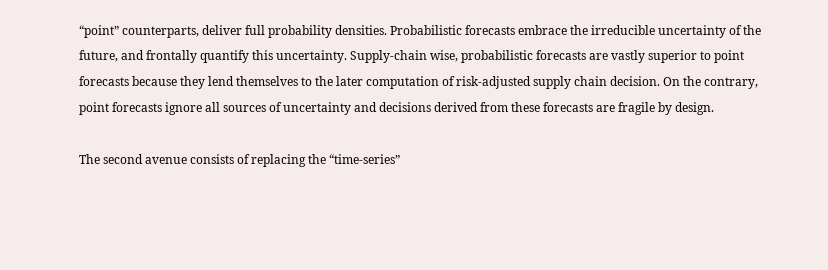“point” counterparts, deliver full probability densities. Probabilistic forecasts embrace the irreducible uncertainty of the future, and frontally quantify this uncertainty. Supply-chain wise, probabilistic forecasts are vastly superior to point forecasts because they lend themselves to the later computation of risk-adjusted supply chain decision. On the contrary, point forecasts ignore all sources of uncertainty and decisions derived from these forecasts are fragile by design.

The second avenue consists of replacing the “time-series”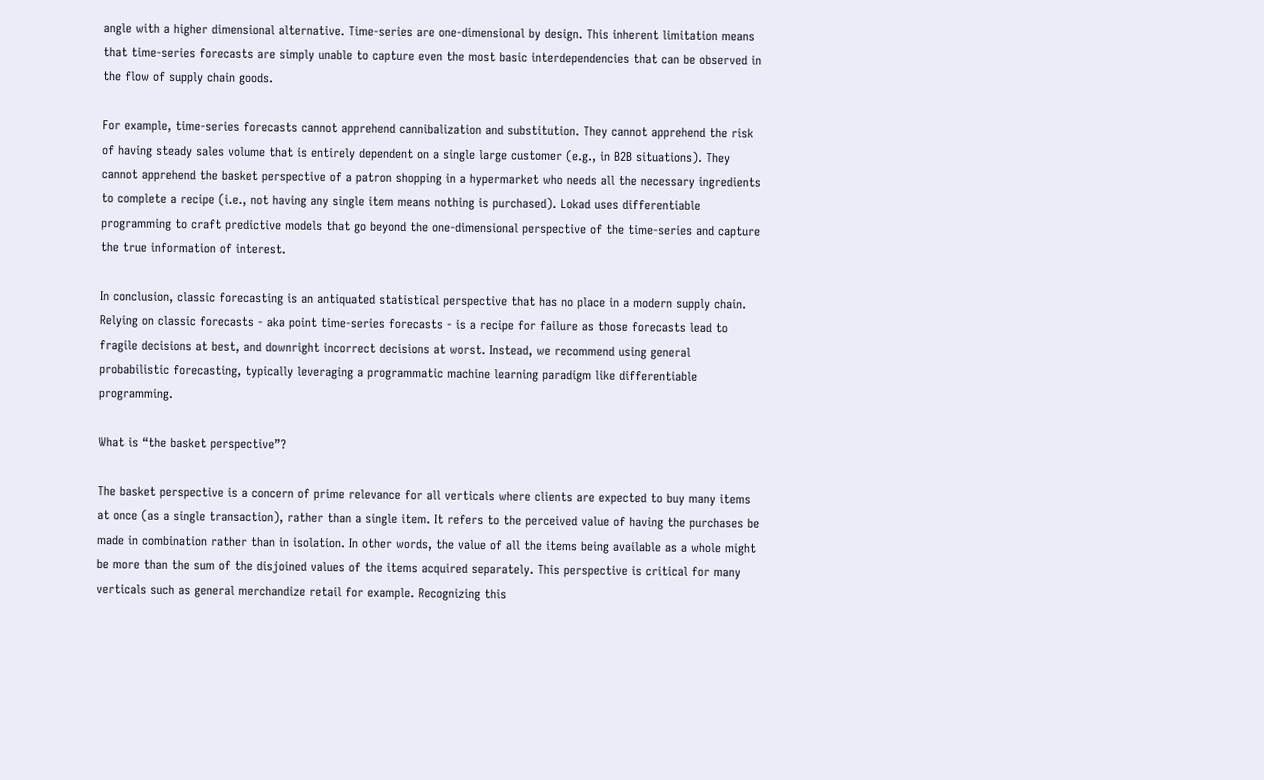angle with a higher dimensional alternative. Time-series are one-dimensional by design. This inherent limitation means that time-series forecasts are simply unable to capture even the most basic interdependencies that can be observed in the flow of supply chain goods.

For example, time-series forecasts cannot apprehend cannibalization and substitution. They cannot apprehend the risk of having steady sales volume that is entirely dependent on a single large customer (e.g., in B2B situations). They cannot apprehend the basket perspective of a patron shopping in a hypermarket who needs all the necessary ingredients to complete a recipe (i.e., not having any single item means nothing is purchased). Lokad uses differentiable programming to craft predictive models that go beyond the one-dimensional perspective of the time-series and capture the true information of interest.

In conclusion, classic forecasting is an antiquated statistical perspective that has no place in a modern supply chain. Relying on classic forecasts - aka point time-series forecasts - is a recipe for failure as those forecasts lead to fragile decisions at best, and downright incorrect decisions at worst. Instead, we recommend using general probabilistic forecasting, typically leveraging a programmatic machine learning paradigm like differentiable programming.

What is “the basket perspective”?

The basket perspective is a concern of prime relevance for all verticals where clients are expected to buy many items at once (as a single transaction), rather than a single item. It refers to the perceived value of having the purchases be made in combination rather than in isolation. In other words, the value of all the items being available as a whole might be more than the sum of the disjoined values of the items acquired separately. This perspective is critical for many verticals such as general merchandize retail for example. Recognizing this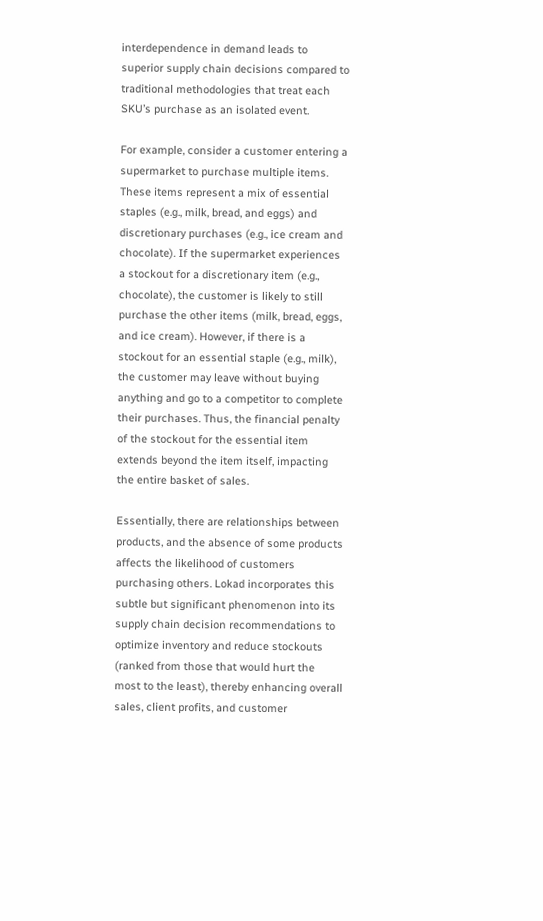interdependence in demand leads to superior supply chain decisions compared to traditional methodologies that treat each SKU’s purchase as an isolated event.

For example, consider a customer entering a supermarket to purchase multiple items. These items represent a mix of essential staples (e.g., milk, bread, and eggs) and discretionary purchases (e.g., ice cream and chocolate). If the supermarket experiences a stockout for a discretionary item (e.g., chocolate), the customer is likely to still purchase the other items (milk, bread, eggs, and ice cream). However, if there is a stockout for an essential staple (e.g., milk), the customer may leave without buying anything and go to a competitor to complete their purchases. Thus, the financial penalty of the stockout for the essential item extends beyond the item itself, impacting the entire basket of sales.

Essentially, there are relationships between products, and the absence of some products affects the likelihood of customers purchasing others. Lokad incorporates this subtle but significant phenomenon into its supply chain decision recommendations to optimize inventory and reduce stockouts (ranked from those that would hurt the most to the least), thereby enhancing overall sales, client profits, and customer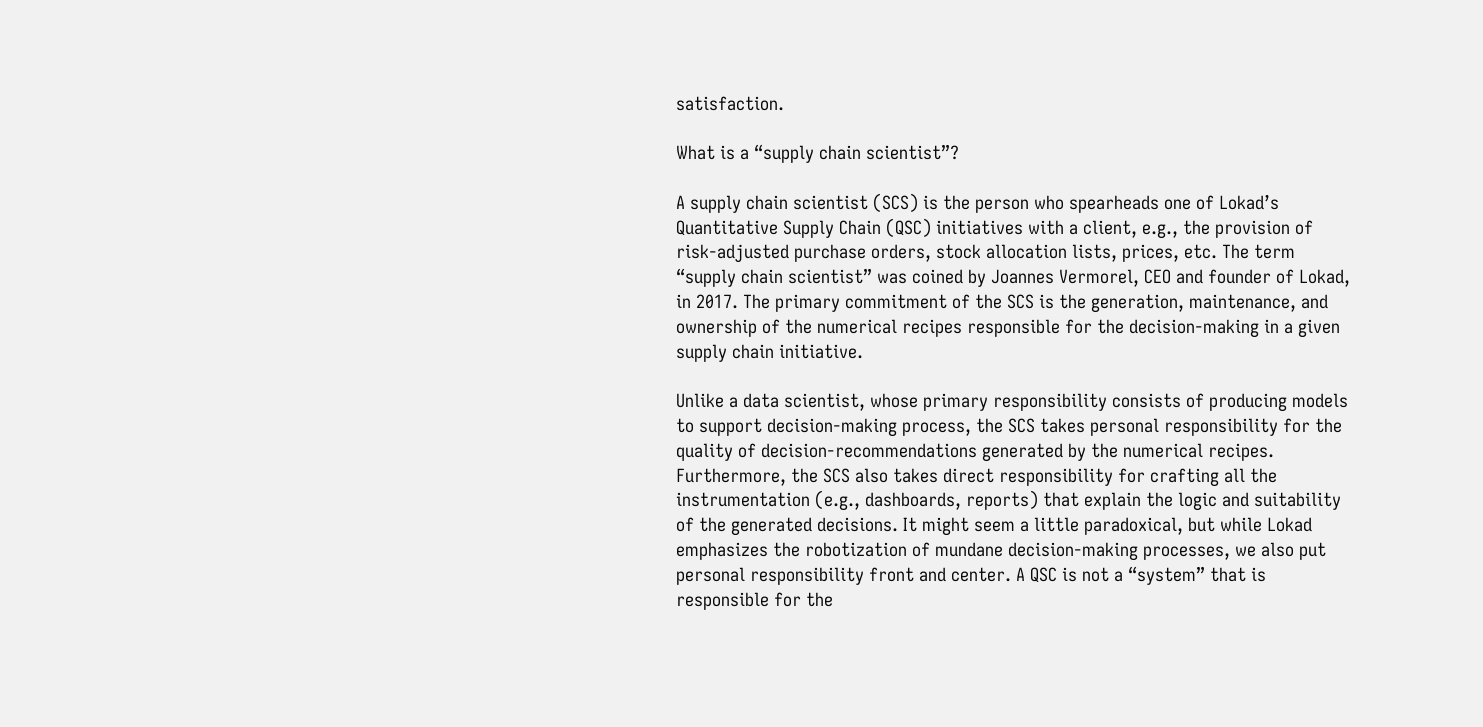satisfaction.

What is a “supply chain scientist”?

A supply chain scientist (SCS) is the person who spearheads one of Lokad’s Quantitative Supply Chain (QSC) initiatives with a client, e.g., the provision of risk-adjusted purchase orders, stock allocation lists, prices, etc. The term “supply chain scientist” was coined by Joannes Vermorel, CEO and founder of Lokad, in 2017. The primary commitment of the SCS is the generation, maintenance, and ownership of the numerical recipes responsible for the decision-making in a given supply chain initiative.

Unlike a data scientist, whose primary responsibility consists of producing models to support decision-making process, the SCS takes personal responsibility for the quality of decision-recommendations generated by the numerical recipes. Furthermore, the SCS also takes direct responsibility for crafting all the instrumentation (e.g., dashboards, reports) that explain the logic and suitability of the generated decisions. It might seem a little paradoxical, but while Lokad emphasizes the robotization of mundane decision-making processes, we also put personal responsibility front and center. A QSC is not a “system” that is responsible for the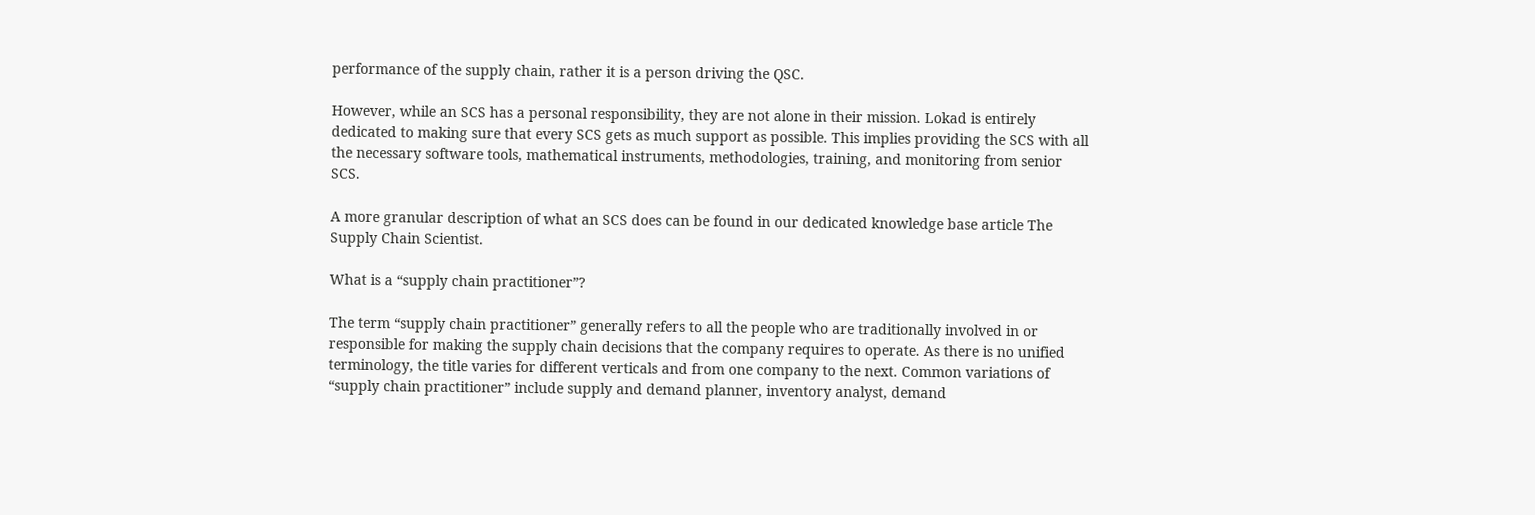performance of the supply chain, rather it is a person driving the QSC.

However, while an SCS has a personal responsibility, they are not alone in their mission. Lokad is entirely dedicated to making sure that every SCS gets as much support as possible. This implies providing the SCS with all the necessary software tools, mathematical instruments, methodologies, training, and monitoring from senior SCS.

A more granular description of what an SCS does can be found in our dedicated knowledge base article The Supply Chain Scientist.

What is a “supply chain practitioner”?

The term “supply chain practitioner” generally refers to all the people who are traditionally involved in or responsible for making the supply chain decisions that the company requires to operate. As there is no unified terminology, the title varies for different verticals and from one company to the next. Common variations of “supply chain practitioner” include supply and demand planner, inventory analyst, demand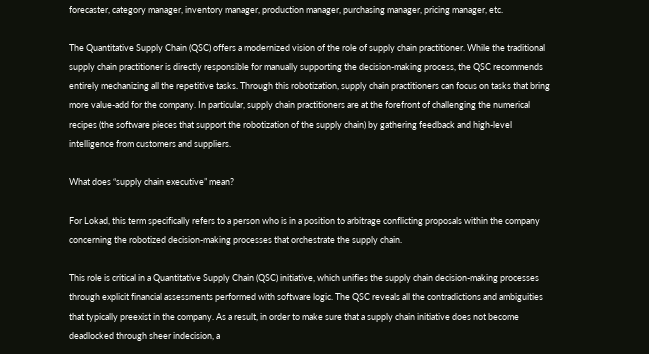forecaster, category manager, inventory manager, production manager, purchasing manager, pricing manager, etc.

The Quantitative Supply Chain (QSC) offers a modernized vision of the role of supply chain practitioner. While the traditional supply chain practitioner is directly responsible for manually supporting the decision-making process, the QSC recommends entirely mechanizing all the repetitive tasks. Through this robotization, supply chain practitioners can focus on tasks that bring more value-add for the company. In particular, supply chain practitioners are at the forefront of challenging the numerical recipes (the software pieces that support the robotization of the supply chain) by gathering feedback and high-level intelligence from customers and suppliers.

What does “supply chain executive” mean?

For Lokad, this term specifically refers to a person who is in a position to arbitrage conflicting proposals within the company concerning the robotized decision-making processes that orchestrate the supply chain.

This role is critical in a Quantitative Supply Chain (QSC) initiative, which unifies the supply chain decision-making processes through explicit financial assessments performed with software logic. The QSC reveals all the contradictions and ambiguities that typically preexist in the company. As a result, in order to make sure that a supply chain initiative does not become deadlocked through sheer indecision, a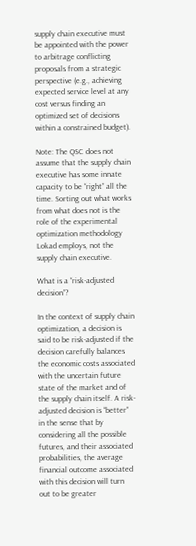supply chain executive must be appointed with the power to arbitrage conflicting proposals from a strategic perspective (e.g., achieving expected service level at any cost versus finding an optimized set of decisions within a constrained budget).

Note: The QSC does not assume that the supply chain executive has some innate capacity to be “right” all the time. Sorting out what works from what does not is the role of the experimental optimization methodology Lokad employs, not the supply chain executive.

What is a “risk-adjusted decision”?

In the context of supply chain optimization, a decision is said to be risk-adjusted if the decision carefully balances the economic costs associated with the uncertain future state of the market and of the supply chain itself. A risk-adjusted decision is “better” in the sense that by considering all the possible futures, and their associated probabilities, the average financial outcome associated with this decision will turn out to be greater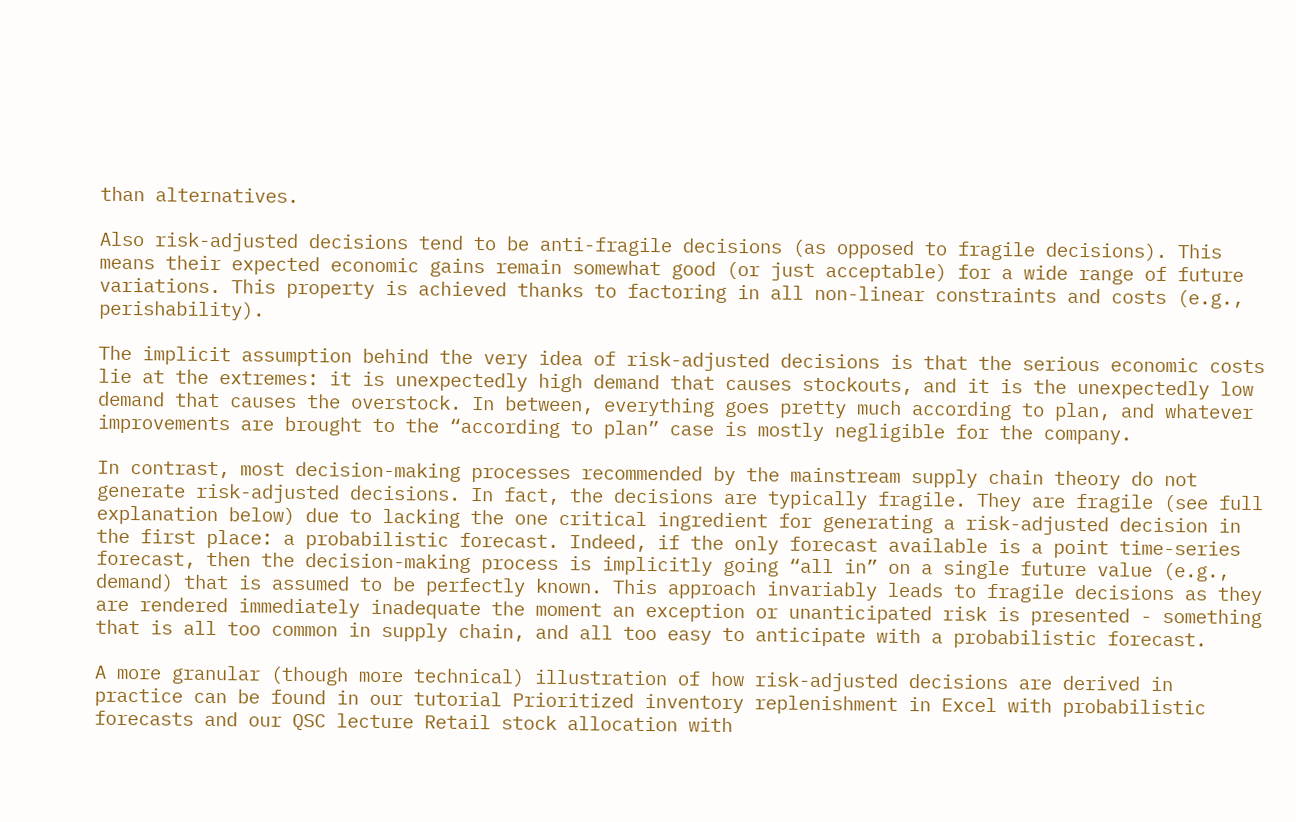than alternatives.

Also risk-adjusted decisions tend to be anti-fragile decisions (as opposed to fragile decisions). This means their expected economic gains remain somewhat good (or just acceptable) for a wide range of future variations. This property is achieved thanks to factoring in all non-linear constraints and costs (e.g., perishability).

The implicit assumption behind the very idea of risk-adjusted decisions is that the serious economic costs lie at the extremes: it is unexpectedly high demand that causes stockouts, and it is the unexpectedly low demand that causes the overstock. In between, everything goes pretty much according to plan, and whatever improvements are brought to the “according to plan” case is mostly negligible for the company.

In contrast, most decision-making processes recommended by the mainstream supply chain theory do not generate risk-adjusted decisions. In fact, the decisions are typically fragile. They are fragile (see full explanation below) due to lacking the one critical ingredient for generating a risk-adjusted decision in the first place: a probabilistic forecast. Indeed, if the only forecast available is a point time-series forecast, then the decision-making process is implicitly going “all in” on a single future value (e.g., demand) that is assumed to be perfectly known. This approach invariably leads to fragile decisions as they are rendered immediately inadequate the moment an exception or unanticipated risk is presented - something that is all too common in supply chain, and all too easy to anticipate with a probabilistic forecast.

A more granular (though more technical) illustration of how risk-adjusted decisions are derived in practice can be found in our tutorial Prioritized inventory replenishment in Excel with probabilistic forecasts and our QSC lecture Retail stock allocation with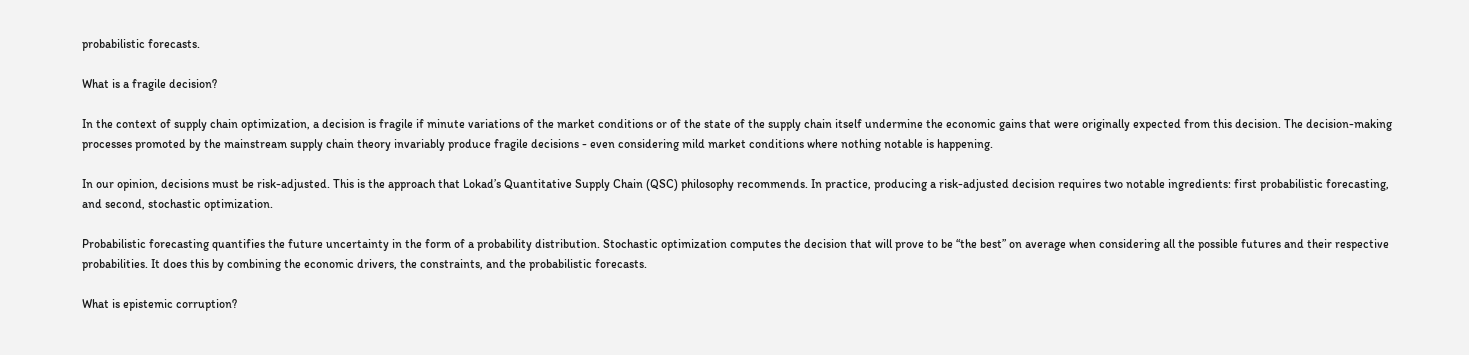probabilistic forecasts.

What is a fragile decision?

In the context of supply chain optimization, a decision is fragile if minute variations of the market conditions or of the state of the supply chain itself undermine the economic gains that were originally expected from this decision. The decision-making processes promoted by the mainstream supply chain theory invariably produce fragile decisions - even considering mild market conditions where nothing notable is happening.

In our opinion, decisions must be risk-adjusted. This is the approach that Lokad’s Quantitative Supply Chain (QSC) philosophy recommends. In practice, producing a risk-adjusted decision requires two notable ingredients: first probabilistic forecasting, and second, stochastic optimization.

Probabilistic forecasting quantifies the future uncertainty in the form of a probability distribution. Stochastic optimization computes the decision that will prove to be “the best” on average when considering all the possible futures and their respective probabilities. It does this by combining the economic drivers, the constraints, and the probabilistic forecasts.

What is epistemic corruption?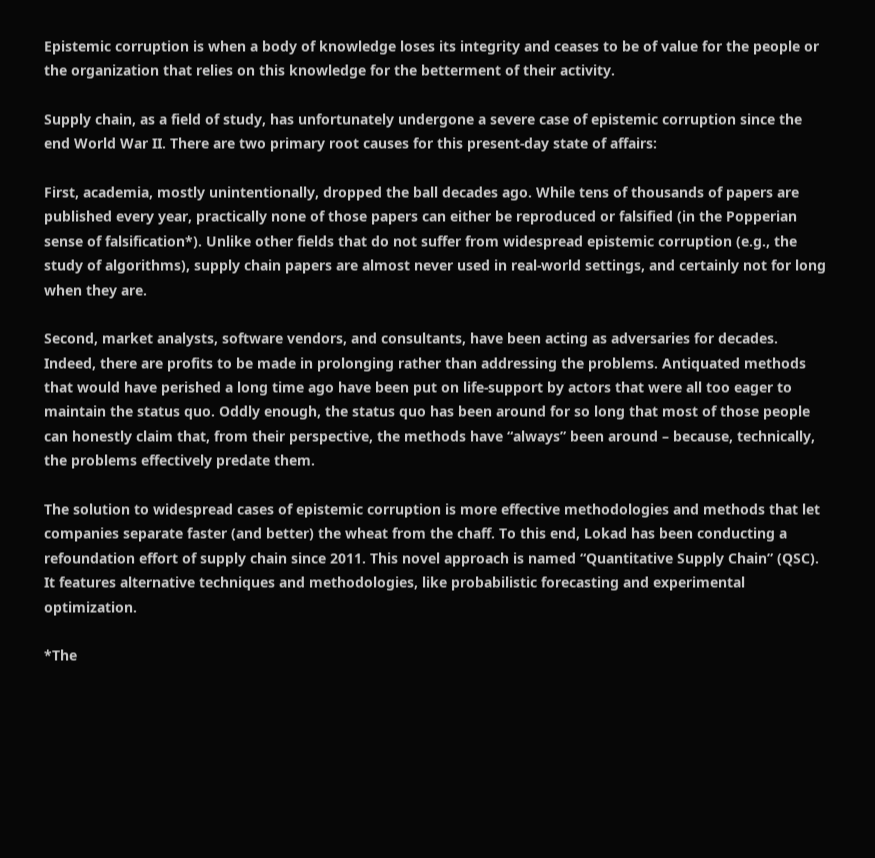Epistemic corruption is when a body of knowledge loses its integrity and ceases to be of value for the people or the organization that relies on this knowledge for the betterment of their activity.

Supply chain, as a field of study, has unfortunately undergone a severe case of epistemic corruption since the end World War II. There are two primary root causes for this present-day state of affairs:

First, academia, mostly unintentionally, dropped the ball decades ago. While tens of thousands of papers are published every year, practically none of those papers can either be reproduced or falsified (in the Popperian sense of falsification*). Unlike other fields that do not suffer from widespread epistemic corruption (e.g., the study of algorithms), supply chain papers are almost never used in real-world settings, and certainly not for long when they are.

Second, market analysts, software vendors, and consultants, have been acting as adversaries for decades. Indeed, there are profits to be made in prolonging rather than addressing the problems. Antiquated methods that would have perished a long time ago have been put on life-support by actors that were all too eager to maintain the status quo. Oddly enough, the status quo has been around for so long that most of those people can honestly claim that, from their perspective, the methods have “always” been around – because, technically, the problems effectively predate them.

The solution to widespread cases of epistemic corruption is more effective methodologies and methods that let companies separate faster (and better) the wheat from the chaff. To this end, Lokad has been conducting a refoundation effort of supply chain since 2011. This novel approach is named “Quantitative Supply Chain” (QSC). It features alternative techniques and methodologies, like probabilistic forecasting and experimental optimization.

*The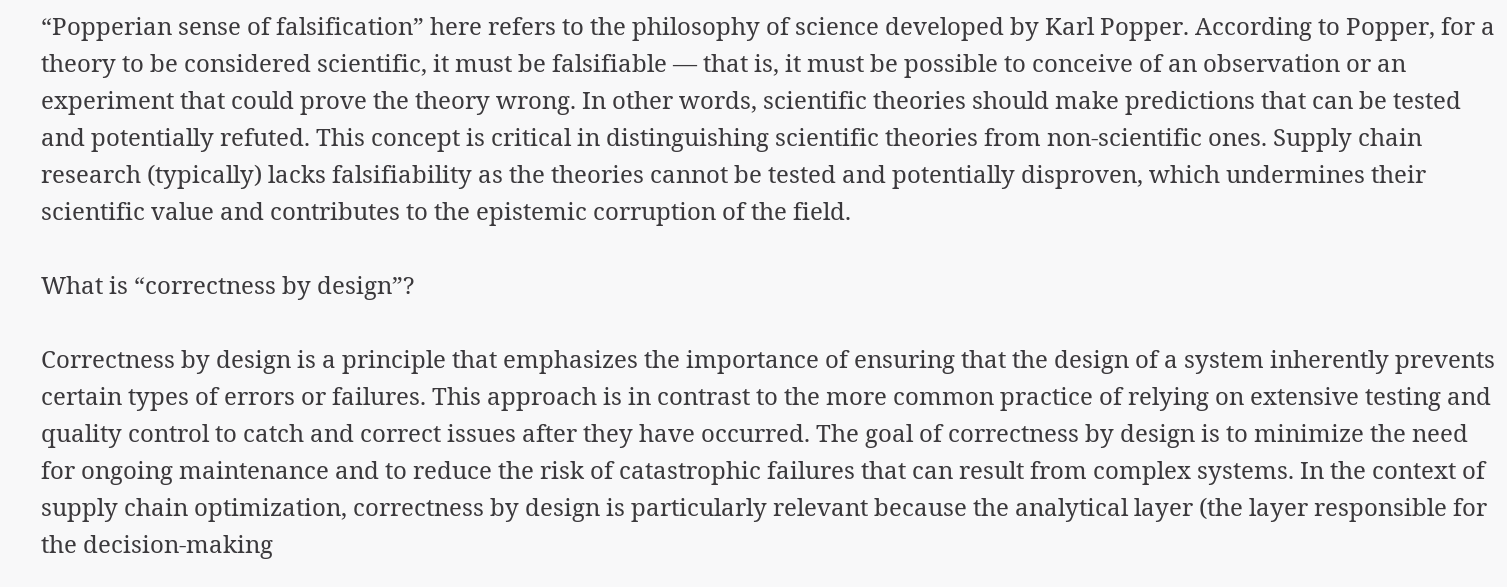“Popperian sense of falsification” here refers to the philosophy of science developed by Karl Popper. According to Popper, for a theory to be considered scientific, it must be falsifiable — that is, it must be possible to conceive of an observation or an experiment that could prove the theory wrong. In other words, scientific theories should make predictions that can be tested and potentially refuted. This concept is critical in distinguishing scientific theories from non-scientific ones. Supply chain research (typically) lacks falsifiability as the theories cannot be tested and potentially disproven, which undermines their scientific value and contributes to the epistemic corruption of the field.

What is “correctness by design”?

Correctness by design is a principle that emphasizes the importance of ensuring that the design of a system inherently prevents certain types of errors or failures. This approach is in contrast to the more common practice of relying on extensive testing and quality control to catch and correct issues after they have occurred. The goal of correctness by design is to minimize the need for ongoing maintenance and to reduce the risk of catastrophic failures that can result from complex systems. In the context of supply chain optimization, correctness by design is particularly relevant because the analytical layer (the layer responsible for the decision-making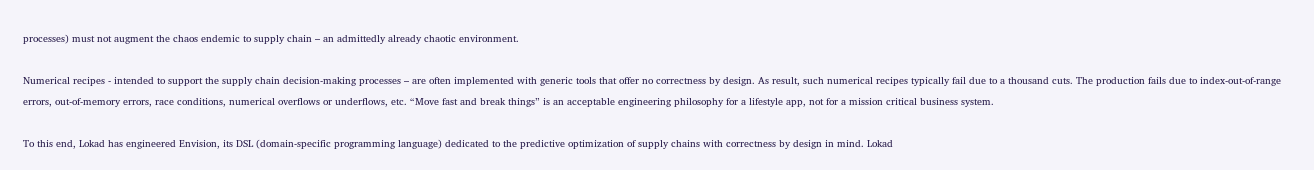processes) must not augment the chaos endemic to supply chain – an admittedly already chaotic environment.

Numerical recipes - intended to support the supply chain decision-making processes – are often implemented with generic tools that offer no correctness by design. As result, such numerical recipes typically fail due to a thousand cuts. The production fails due to index-out-of-range errors, out-of-memory errors, race conditions, numerical overflows or underflows, etc. “Move fast and break things” is an acceptable engineering philosophy for a lifestyle app, not for a mission critical business system.

To this end, Lokad has engineered Envision, its DSL (domain-specific programming language) dedicated to the predictive optimization of supply chains with correctness by design in mind. Lokad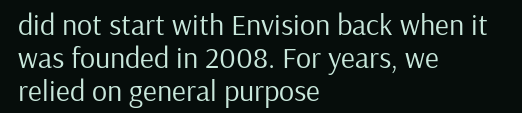did not start with Envision back when it was founded in 2008. For years, we relied on general purpose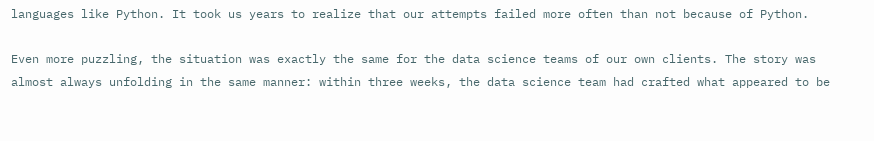languages like Python. It took us years to realize that our attempts failed more often than not because of Python.

Even more puzzling, the situation was exactly the same for the data science teams of our own clients. The story was almost always unfolding in the same manner: within three weeks, the data science team had crafted what appeared to be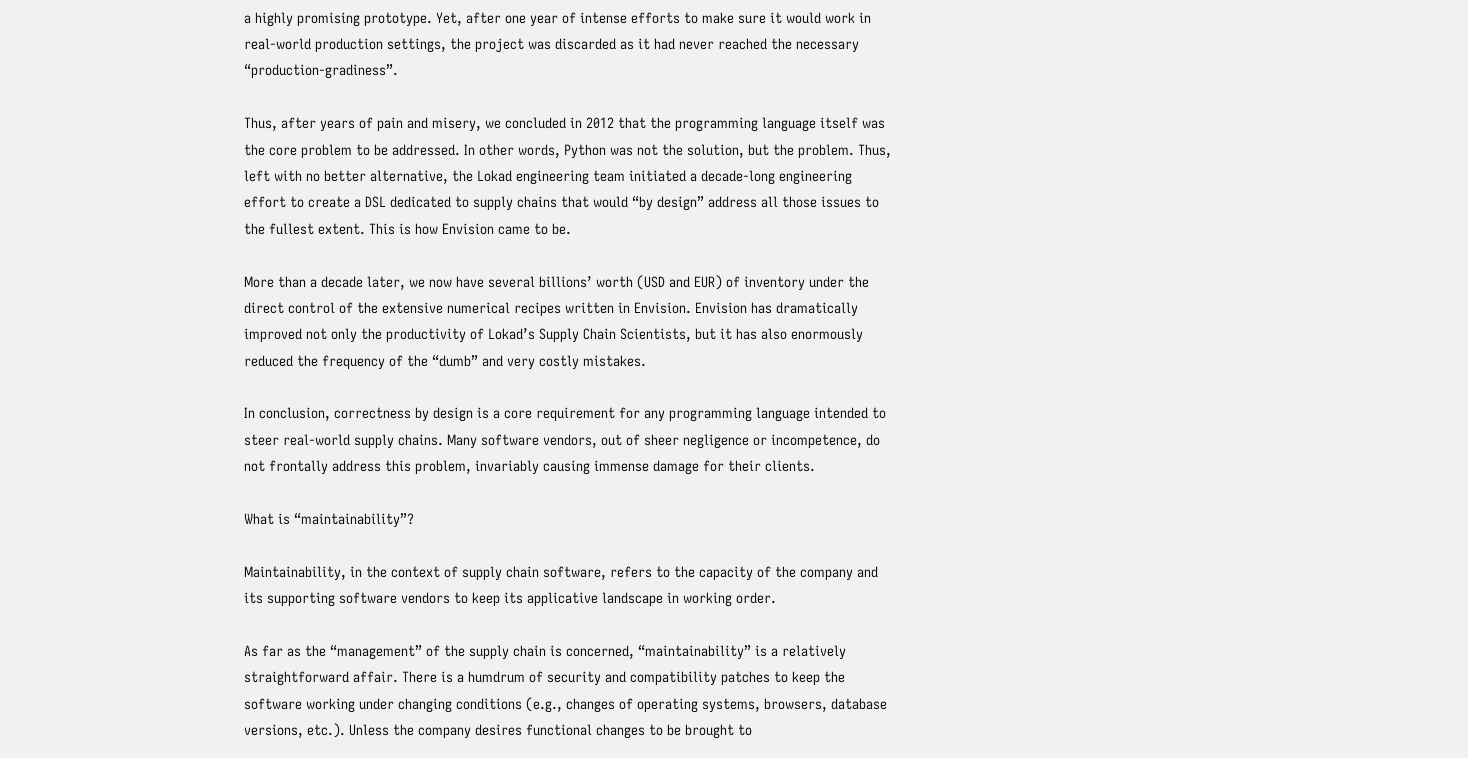a highly promising prototype. Yet, after one year of intense efforts to make sure it would work in real-world production settings, the project was discarded as it had never reached the necessary “production-gradiness”.

Thus, after years of pain and misery, we concluded in 2012 that the programming language itself was the core problem to be addressed. In other words, Python was not the solution, but the problem. Thus, left with no better alternative, the Lokad engineering team initiated a decade-long engineering effort to create a DSL dedicated to supply chains that would “by design” address all those issues to the fullest extent. This is how Envision came to be.

More than a decade later, we now have several billions’ worth (USD and EUR) of inventory under the direct control of the extensive numerical recipes written in Envision. Envision has dramatically improved not only the productivity of Lokad’s Supply Chain Scientists, but it has also enormously reduced the frequency of the “dumb” and very costly mistakes.

In conclusion, correctness by design is a core requirement for any programming language intended to steer real-world supply chains. Many software vendors, out of sheer negligence or incompetence, do not frontally address this problem, invariably causing immense damage for their clients.

What is “maintainability”?

Maintainability, in the context of supply chain software, refers to the capacity of the company and its supporting software vendors to keep its applicative landscape in working order.

As far as the “management” of the supply chain is concerned, “maintainability” is a relatively straightforward affair. There is a humdrum of security and compatibility patches to keep the software working under changing conditions (e.g., changes of operating systems, browsers, database versions, etc.). Unless the company desires functional changes to be brought to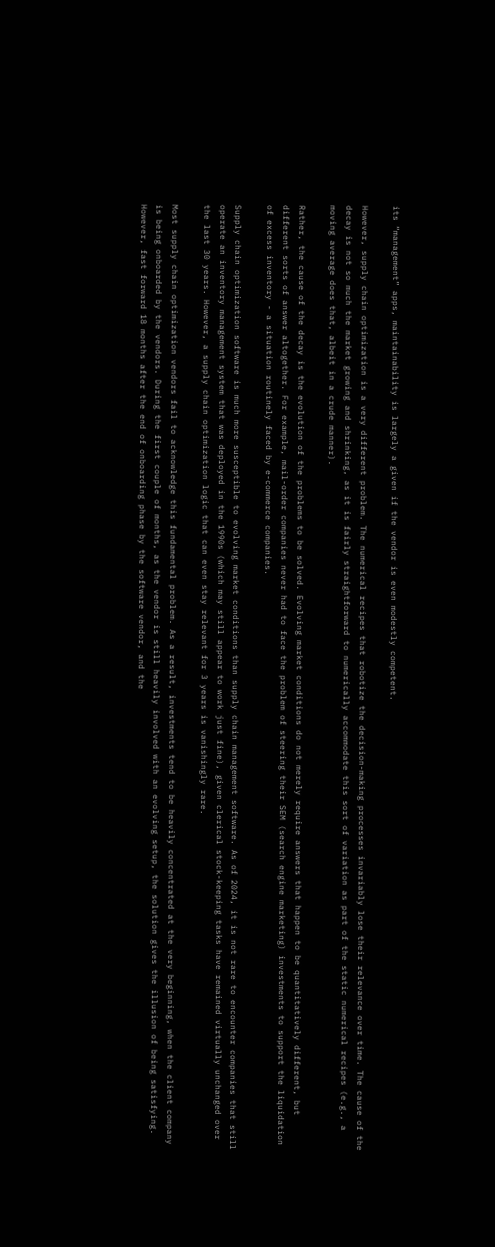its “management” apps, maintainability is largely a given if the vendor is even modestly competent.

However, supply chain optimization is a very different problem. The numerical recipes that robotize the decision-making processes invariably lose their relevance over time. The cause of the decay is not so much the market growing and shrinking, as it is fairly straightforward to numerically accommodate this sort of variation as part of the static numerical recipes (e.g., a moving average does that, albeit in a crude manner).

Rather, the cause of the decay is the evolution of the problems to be solved. Evolving market conditions do not merely require answers that happen to be quantitatively different, but different sorts of answer altogether. For example, mail-order companies never had to face the problem of steering their SEM (search engine marketing) investments to support the liquidation of excess inventory - a situation routinely faced by e-commerce companies.

Supply chain optimization software is much more susceptible to evolving market conditions than supply chain management software. As of 2024, it is not rare to encounter companies that still operate an inventory management system that was deployed in the 1990s (which may still appear to work just fine), given clerical stock-keeping tasks have remained virtually unchanged over the last 30 years. However, a supply chain optimization logic that can even stay relevant for 3 years is vanishingly rare.

Most supply chain optimization vendors fail to acknowledge this fundamental problem. As a result, investments tend to be heavily concentrated at the very beginning, when the client company is being onboarded by the vendors. During the first couple of months, as the vendor is still heavily involved with an evolving setup, the solution gives the illusion of being satisfying. However, fast forward 18 months after the end of onboarding phase by the software vendor, and the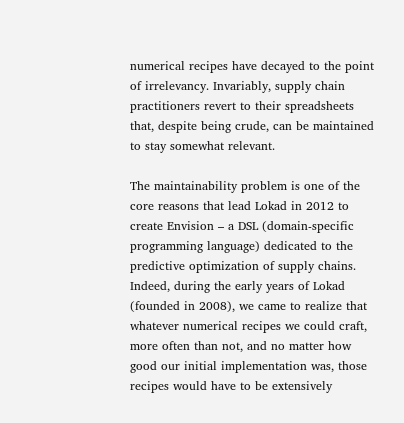numerical recipes have decayed to the point of irrelevancy. Invariably, supply chain practitioners revert to their spreadsheets that, despite being crude, can be maintained to stay somewhat relevant.

The maintainability problem is one of the core reasons that lead Lokad in 2012 to create Envision – a DSL (domain-specific programming language) dedicated to the predictive optimization of supply chains. Indeed, during the early years of Lokad (founded in 2008), we came to realize that whatever numerical recipes we could craft, more often than not, and no matter how good our initial implementation was, those recipes would have to be extensively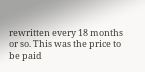rewritten every 18 months or so. This was the price to be paid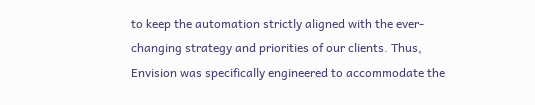to keep the automation strictly aligned with the ever-changing strategy and priorities of our clients. Thus, Envision was specifically engineered to accommodate the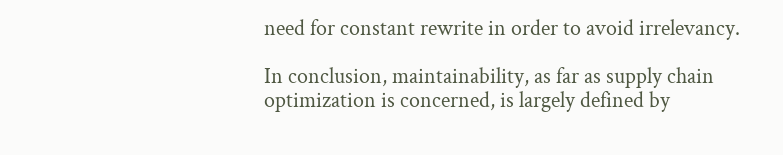need for constant rewrite in order to avoid irrelevancy.

In conclusion, maintainability, as far as supply chain optimization is concerned, is largely defined by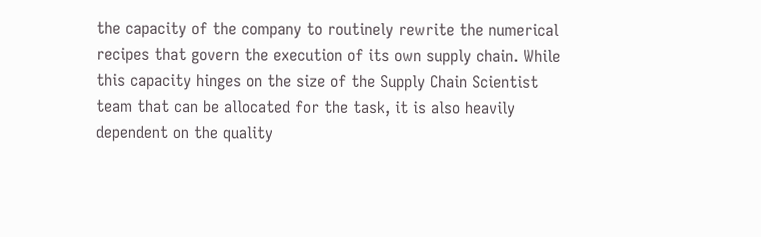the capacity of the company to routinely rewrite the numerical recipes that govern the execution of its own supply chain. While this capacity hinges on the size of the Supply Chain Scientist team that can be allocated for the task, it is also heavily dependent on the quality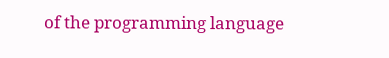of the programming language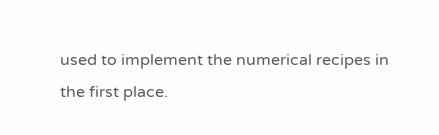used to implement the numerical recipes in the first place.